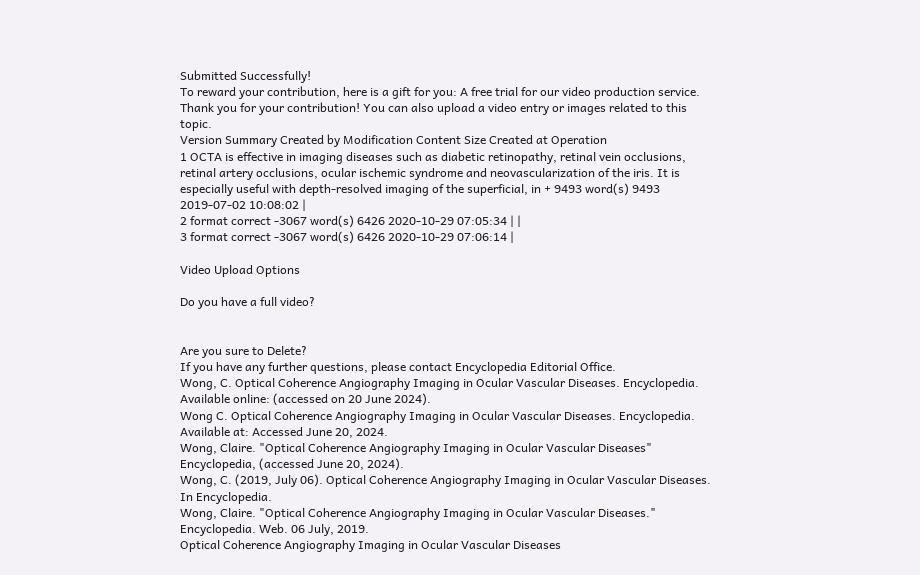Submitted Successfully!
To reward your contribution, here is a gift for you: A free trial for our video production service.
Thank you for your contribution! You can also upload a video entry or images related to this topic.
Version Summary Created by Modification Content Size Created at Operation
1 OCTA is effective in imaging diseases such as diabetic retinopathy, retinal vein occlusions, retinal artery occlusions, ocular ischemic syndrome and neovascularization of the iris. It is especially useful with depth-resolved imaging of the superficial, in + 9493 word(s) 9493 2019-07-02 10:08:02 |
2 format correct -3067 word(s) 6426 2020-10-29 07:05:34 | |
3 format correct -3067 word(s) 6426 2020-10-29 07:06:14 |

Video Upload Options

Do you have a full video?


Are you sure to Delete?
If you have any further questions, please contact Encyclopedia Editorial Office.
Wong, C. Optical Coherence Angiography Imaging in Ocular Vascular Diseases. Encyclopedia. Available online: (accessed on 20 June 2024).
Wong C. Optical Coherence Angiography Imaging in Ocular Vascular Diseases. Encyclopedia. Available at: Accessed June 20, 2024.
Wong, Claire. "Optical Coherence Angiography Imaging in Ocular Vascular Diseases" Encyclopedia, (accessed June 20, 2024).
Wong, C. (2019, July 06). Optical Coherence Angiography Imaging in Ocular Vascular Diseases. In Encyclopedia.
Wong, Claire. "Optical Coherence Angiography Imaging in Ocular Vascular Diseases." Encyclopedia. Web. 06 July, 2019.
Optical Coherence Angiography Imaging in Ocular Vascular Diseases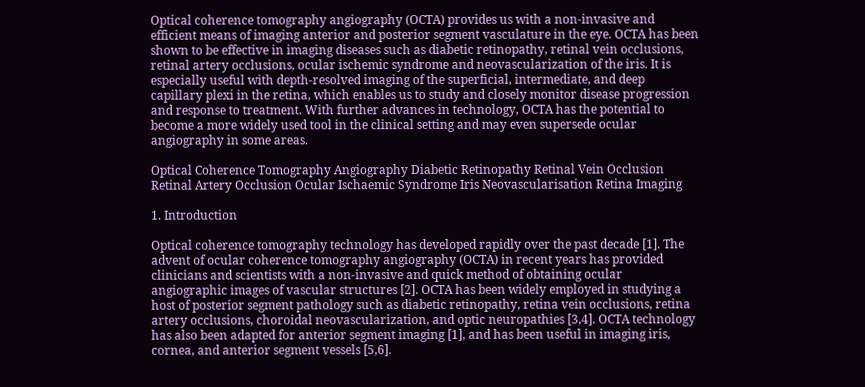Optical coherence tomography angiography (OCTA) provides us with a non-invasive and efficient means of imaging anterior and posterior segment vasculature in the eye. OCTA has been shown to be effective in imaging diseases such as diabetic retinopathy, retinal vein occlusions, retinal artery occlusions, ocular ischemic syndrome and neovascularization of the iris. It is especially useful with depth-resolved imaging of the superficial, intermediate, and deep capillary plexi in the retina, which enables us to study and closely monitor disease progression and response to treatment. With further advances in technology, OCTA has the potential to become a more widely used tool in the clinical setting and may even supersede ocular angiography in some areas.

Optical Coherence Tomography Angiography Diabetic Retinopathy Retinal Vein Occlusion Retinal Artery Occlusion Ocular Ischaemic Syndrome Iris Neovascularisation Retina Imaging

1. Introduction

Optical coherence tomography technology has developed rapidly over the past decade [1]. The advent of ocular coherence tomography angiography (OCTA) in recent years has provided clinicians and scientists with a non-invasive and quick method of obtaining ocular angiographic images of vascular structures [2]. OCTA has been widely employed in studying a host of posterior segment pathology such as diabetic retinopathy, retina vein occlusions, retina artery occlusions, choroidal neovascularization, and optic neuropathies [3,4]. OCTA technology has also been adapted for anterior segment imaging [1], and has been useful in imaging iris, cornea, and anterior segment vessels [5,6].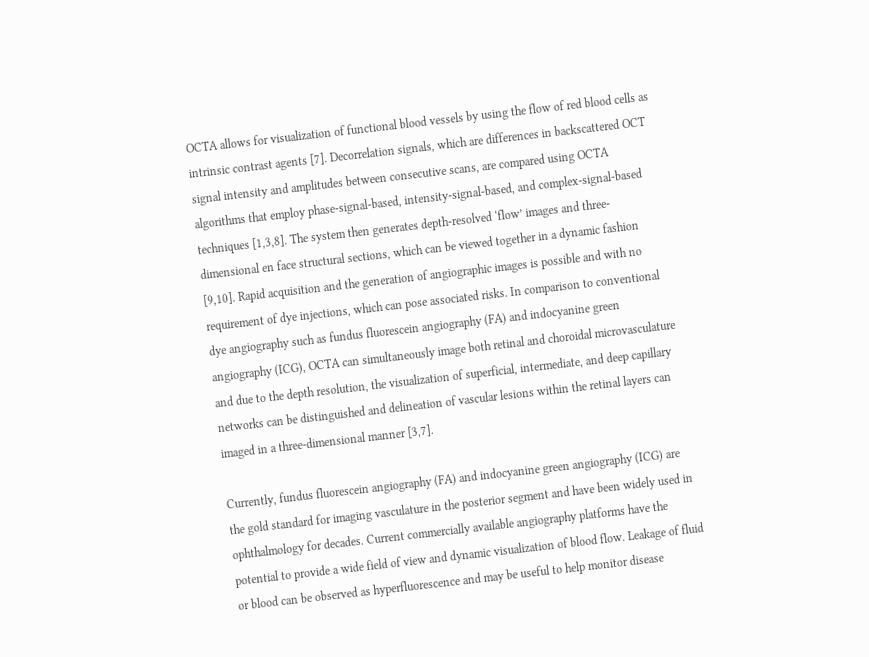OCTA allows for visualization of functional blood vessels by using the flow of red blood cells as intrinsic contrast agents [7]. Decorrelation signals, which are differences in backscattered OCT signal intensity and amplitudes between consecutive scans, are compared using OCTA algorithms that employ phase-signal-based, intensity-signal-based, and complex-signal-based techniques [1,3,8]. The system then generates depth-resolved ‘flow’ images and three-dimensional en face structural sections, which can be viewed together in a dynamic fashion [9,10]. Rapid acquisition and the generation of angiographic images is possible and with no requirement of dye injections, which can pose associated risks. In comparison to conventional dye angiography such as fundus fluorescein angiography (FA) and indocyanine green angiography (ICG), OCTA can simultaneously image both retinal and choroidal microvasculature and due to the depth resolution, the visualization of superficial, intermediate, and deep capillary networks can be distinguished and delineation of vascular lesions within the retinal layers can imaged in a three-dimensional manner [3,7].

Currently, fundus fluorescein angiography (FA) and indocyanine green angiography (ICG) are the gold standard for imaging vasculature in the posterior segment and have been widely used in ophthalmology for decades. Current commercially available angiography platforms have the potential to provide a wide field of view and dynamic visualization of blood flow. Leakage of fluid or blood can be observed as hyperfluorescence and may be useful to help monitor disease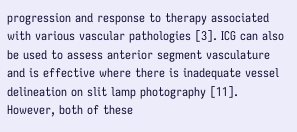progression and response to therapy associated with various vascular pathologies [3]. ICG can also be used to assess anterior segment vasculature and is effective where there is inadequate vessel delineation on slit lamp photography [11]. However, both of these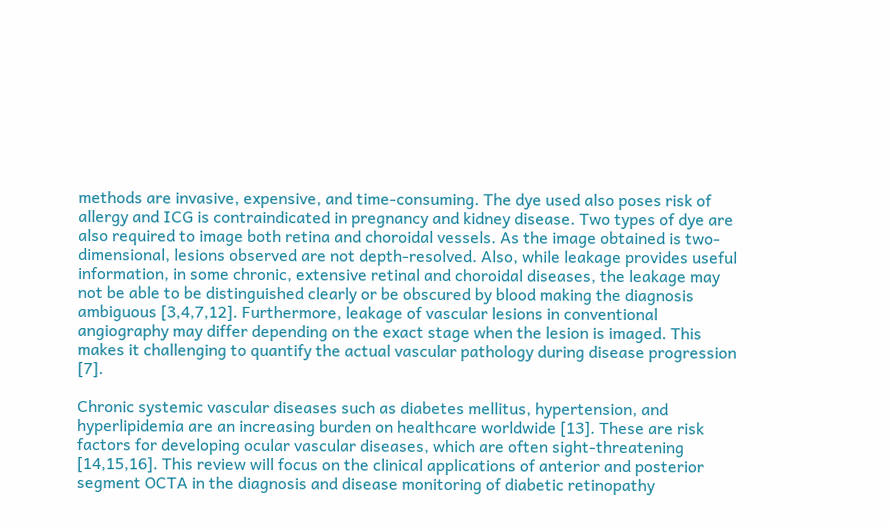methods are invasive, expensive, and time-consuming. The dye used also poses risk of allergy and ICG is contraindicated in pregnancy and kidney disease. Two types of dye are also required to image both retina and choroidal vessels. As the image obtained is two-dimensional, lesions observed are not depth-resolved. Also, while leakage provides useful information, in some chronic, extensive retinal and choroidal diseases, the leakage may not be able to be distinguished clearly or be obscured by blood making the diagnosis ambiguous [3,4,7,12]. Furthermore, leakage of vascular lesions in conventional angiography may differ depending on the exact stage when the lesion is imaged. This makes it challenging to quantify the actual vascular pathology during disease progression [7].

Chronic systemic vascular diseases such as diabetes mellitus, hypertension, and hyperlipidemia are an increasing burden on healthcare worldwide [13]. These are risk factors for developing ocular vascular diseases, which are often sight-threatening [14,15,16]. This review will focus on the clinical applications of anterior and posterior segment OCTA in the diagnosis and disease monitoring of diabetic retinopathy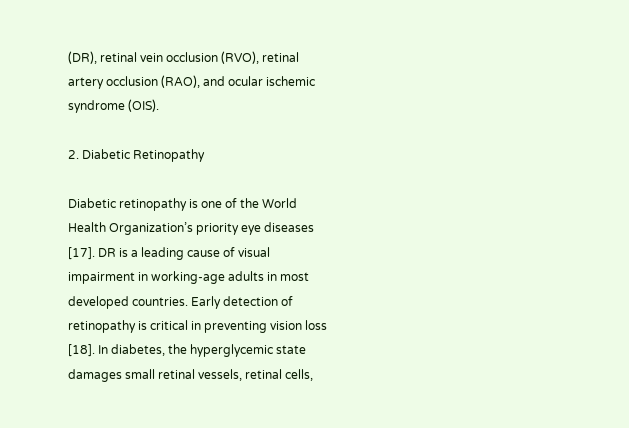(DR), retinal vein occlusion (RVO), retinal artery occlusion (RAO), and ocular ischemic syndrome (OIS).

2. Diabetic Retinopathy

Diabetic retinopathy is one of the World Health Organization’s priority eye diseases [17]. DR is a leading cause of visual impairment in working-age adults in most developed countries. Early detection of retinopathy is critical in preventing vision loss [18]. In diabetes, the hyperglycemic state damages small retinal vessels, retinal cells,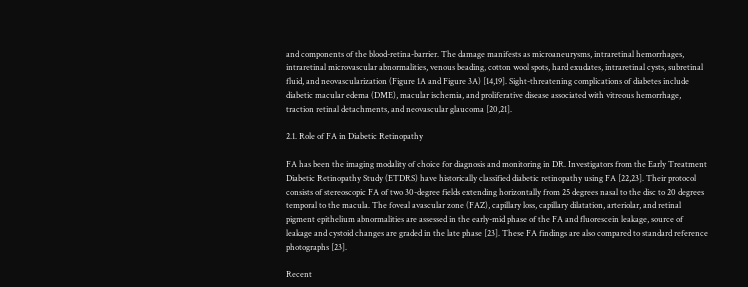and components of the blood-retina-barrier. The damage manifests as microaneurysms, intraretinal hemorrhages, intraretinal microvascular abnormalities, venous beading, cotton wool spots, hard exudates, intraretinal cysts, subretinal fluid, and neovascularization (Figure 1A and Figure 3A) [14,19]. Sight-threatening complications of diabetes include diabetic macular edema (DME), macular ischemia, and proliferative disease associated with vitreous hemorrhage, traction retinal detachments, and neovascular glaucoma [20,21].

2.1. Role of FA in Diabetic Retinopathy

FA has been the imaging modality of choice for diagnosis and monitoring in DR. Investigators from the Early Treatment Diabetic Retinopathy Study (ETDRS) have historically classified diabetic retinopathy using FA [22,23]. Their protocol consists of stereoscopic FA of two 30-degree fields extending horizontally from 25 degrees nasal to the disc to 20 degrees temporal to the macula. The foveal avascular zone (FAZ), capillary loss, capillary dilatation, arteriolar, and retinal pigment epithelium abnormalities are assessed in the early-mid phase of the FA and fluorescein leakage, source of leakage and cystoid changes are graded in the late phase [23]. These FA findings are also compared to standard reference photographs [23].

Recent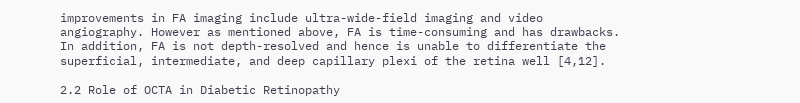improvements in FA imaging include ultra-wide-field imaging and video angiography. However as mentioned above, FA is time-consuming and has drawbacks. In addition, FA is not depth-resolved and hence is unable to differentiate the superficial, intermediate, and deep capillary plexi of the retina well [4,12].

2.2 Role of OCTA in Diabetic Retinopathy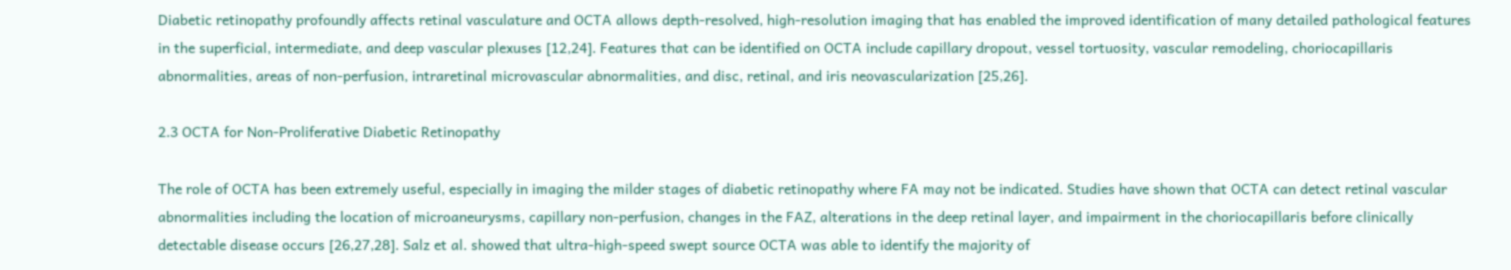Diabetic retinopathy profoundly affects retinal vasculature and OCTA allows depth-resolved, high-resolution imaging that has enabled the improved identification of many detailed pathological features in the superficial, intermediate, and deep vascular plexuses [12,24]. Features that can be identified on OCTA include capillary dropout, vessel tortuosity, vascular remodeling, choriocapillaris abnormalities, areas of non-perfusion, intraretinal microvascular abnormalities, and disc, retinal, and iris neovascularization [25,26].

2.3 OCTA for Non-Proliferative Diabetic Retinopathy

The role of OCTA has been extremely useful, especially in imaging the milder stages of diabetic retinopathy where FA may not be indicated. Studies have shown that OCTA can detect retinal vascular abnormalities including the location of microaneurysms, capillary non-perfusion, changes in the FAZ, alterations in the deep retinal layer, and impairment in the choriocapillaris before clinically detectable disease occurs [26,27,28]. Salz et al. showed that ultra-high-speed swept source OCTA was able to identify the majority of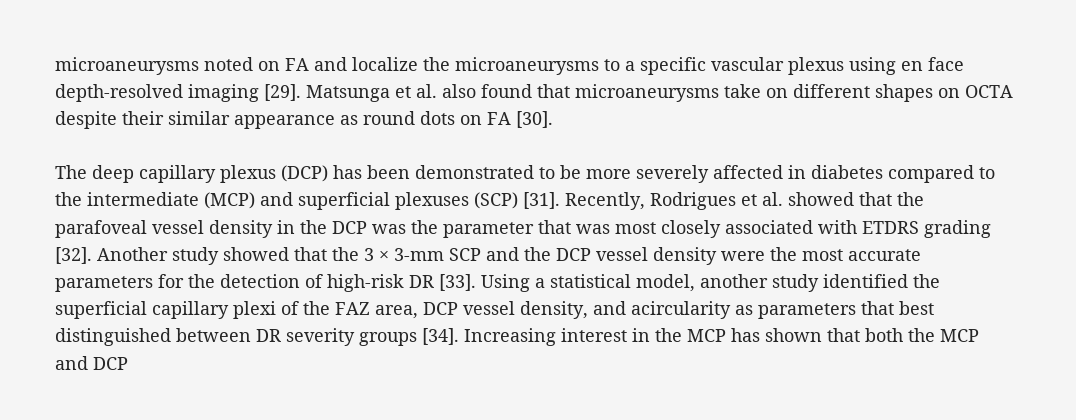microaneurysms noted on FA and localize the microaneurysms to a specific vascular plexus using en face depth-resolved imaging [29]. Matsunga et al. also found that microaneurysms take on different shapes on OCTA despite their similar appearance as round dots on FA [30].

The deep capillary plexus (DCP) has been demonstrated to be more severely affected in diabetes compared to the intermediate (MCP) and superficial plexuses (SCP) [31]. Recently, Rodrigues et al. showed that the parafoveal vessel density in the DCP was the parameter that was most closely associated with ETDRS grading [32]. Another study showed that the 3 × 3-mm SCP and the DCP vessel density were the most accurate parameters for the detection of high-risk DR [33]. Using a statistical model, another study identified the superficial capillary plexi of the FAZ area, DCP vessel density, and acircularity as parameters that best distinguished between DR severity groups [34]. Increasing interest in the MCP has shown that both the MCP and DCP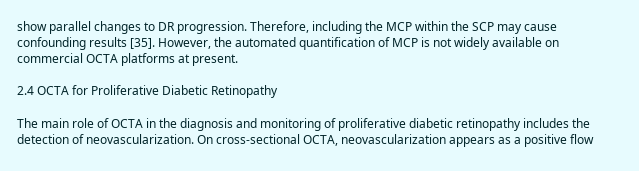show parallel changes to DR progression. Therefore, including the MCP within the SCP may cause confounding results [35]. However, the automated quantification of MCP is not widely available on commercial OCTA platforms at present.

2.4 OCTA for Proliferative Diabetic Retinopathy

The main role of OCTA in the diagnosis and monitoring of proliferative diabetic retinopathy includes the detection of neovascularization. On cross-sectional OCTA, neovascularization appears as a positive flow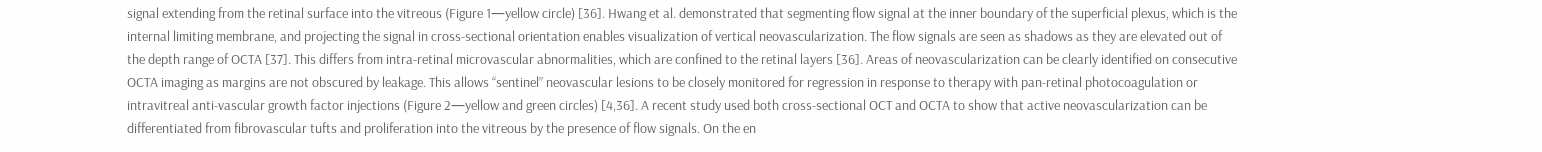signal extending from the retinal surface into the vitreous (Figure 1—yellow circle) [36]. Hwang et al. demonstrated that segmenting flow signal at the inner boundary of the superficial plexus, which is the internal limiting membrane, and projecting the signal in cross-sectional orientation enables visualization of vertical neovascularization. The flow signals are seen as shadows as they are elevated out of the depth range of OCTA [37]. This differs from intra-retinal microvascular abnormalities, which are confined to the retinal layers [36]. Areas of neovascularization can be clearly identified on consecutive OCTA imaging as margins are not obscured by leakage. This allows “sentinel” neovascular lesions to be closely monitored for regression in response to therapy with pan-retinal photocoagulation or intravitreal anti-vascular growth factor injections (Figure 2—yellow and green circles) [4,36]. A recent study used both cross-sectional OCT and OCTA to show that active neovascularization can be differentiated from fibrovascular tufts and proliferation into the vitreous by the presence of flow signals. On the en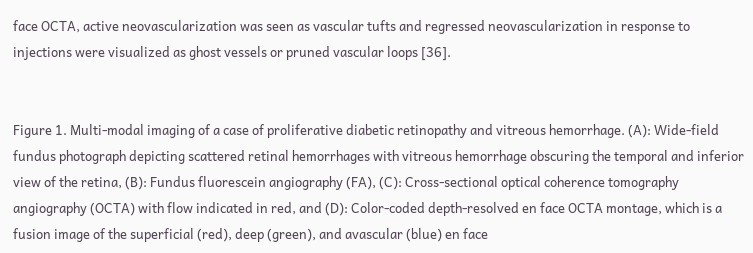face OCTA, active neovascularization was seen as vascular tufts and regressed neovascularization in response to injections were visualized as ghost vessels or pruned vascular loops [36].


Figure 1. Multi-modal imaging of a case of proliferative diabetic retinopathy and vitreous hemorrhage. (A): Wide-field fundus photograph depicting scattered retinal hemorrhages with vitreous hemorrhage obscuring the temporal and inferior view of the retina, (B): Fundus fluorescein angiography (FA), (C): Cross-sectional optical coherence tomography angiography (OCTA) with flow indicated in red, and (D): Color-coded depth-resolved en face OCTA montage, which is a fusion image of the superficial (red), deep (green), and avascular (blue) en face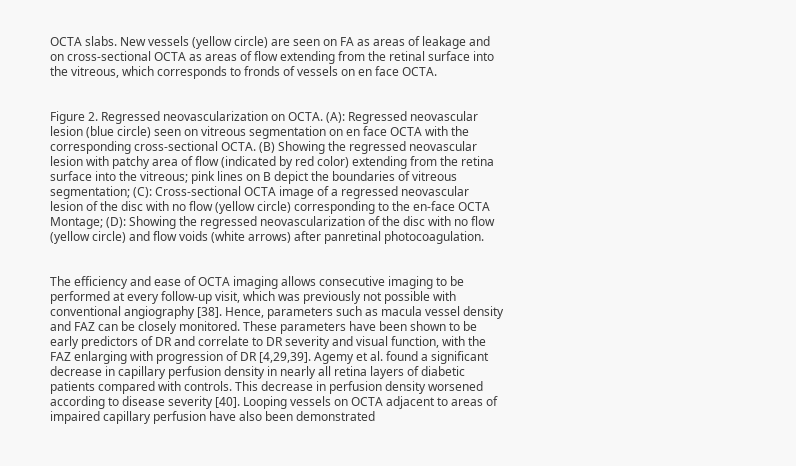OCTA slabs. New vessels (yellow circle) are seen on FA as areas of leakage and on cross-sectional OCTA as areas of flow extending from the retinal surface into the vitreous, which corresponds to fronds of vessels on en face OCTA.


Figure 2. Regressed neovascularization on OCTA. (A): Regressed neovascular lesion (blue circle) seen on vitreous segmentation on en face OCTA with the corresponding cross-sectional OCTA. (B) Showing the regressed neovascular lesion with patchy area of flow (indicated by red color) extending from the retina surface into the vitreous; pink lines on B depict the boundaries of vitreous segmentation; (C): Cross-sectional OCTA image of a regressed neovascular lesion of the disc with no flow (yellow circle) corresponding to the en-face OCTA Montage; (D): Showing the regressed neovascularization of the disc with no flow (yellow circle) and flow voids (white arrows) after panretinal photocoagulation.


The efficiency and ease of OCTA imaging allows consecutive imaging to be performed at every follow-up visit, which was previously not possible with conventional angiography [38]. Hence, parameters such as macula vessel density and FAZ can be closely monitored. These parameters have been shown to be early predictors of DR and correlate to DR severity and visual function, with the FAZ enlarging with progression of DR [4,29,39]. Agemy et al. found a significant decrease in capillary perfusion density in nearly all retina layers of diabetic patients compared with controls. This decrease in perfusion density worsened according to disease severity [40]. Looping vessels on OCTA adjacent to areas of impaired capillary perfusion have also been demonstrated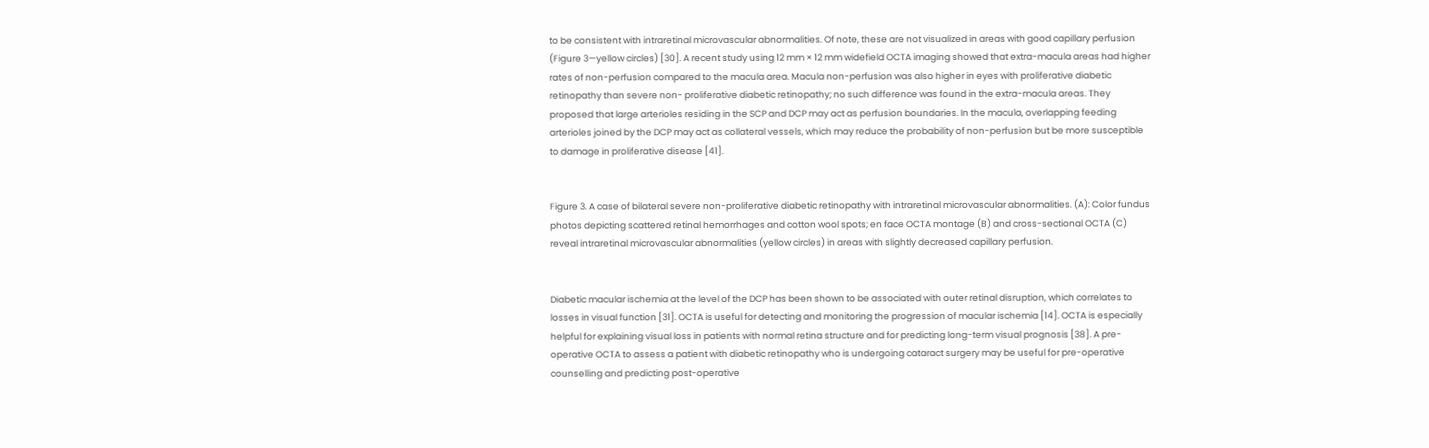to be consistent with intraretinal microvascular abnormalities. Of note, these are not visualized in areas with good capillary perfusion (Figure 3—yellow circles) [30]. A recent study using 12 mm × 12 mm widefield OCTA imaging showed that extra-macula areas had higher rates of non-perfusion compared to the macula area. Macula non-perfusion was also higher in eyes with proliferative diabetic retinopathy than severe non- proliferative diabetic retinopathy; no such difference was found in the extra-macula areas. They proposed that large arterioles residing in the SCP and DCP may act as perfusion boundaries. In the macula, overlapping feeding arterioles joined by the DCP may act as collateral vessels, which may reduce the probability of non-perfusion but be more susceptible to damage in proliferative disease [41].


Figure 3. A case of bilateral severe non-proliferative diabetic retinopathy with intraretinal microvascular abnormalities. (A): Color fundus photos depicting scattered retinal hemorrhages and cotton wool spots; en face OCTA montage (B) and cross-sectional OCTA (C) reveal intraretinal microvascular abnormalities (yellow circles) in areas with slightly decreased capillary perfusion.


Diabetic macular ischemia at the level of the DCP has been shown to be associated with outer retinal disruption, which correlates to losses in visual function [31]. OCTA is useful for detecting and monitoring the progression of macular ischemia [14]. OCTA is especially helpful for explaining visual loss in patients with normal retina structure and for predicting long-term visual prognosis [38]. A pre-operative OCTA to assess a patient with diabetic retinopathy who is undergoing cataract surgery may be useful for pre-operative counselling and predicting post-operative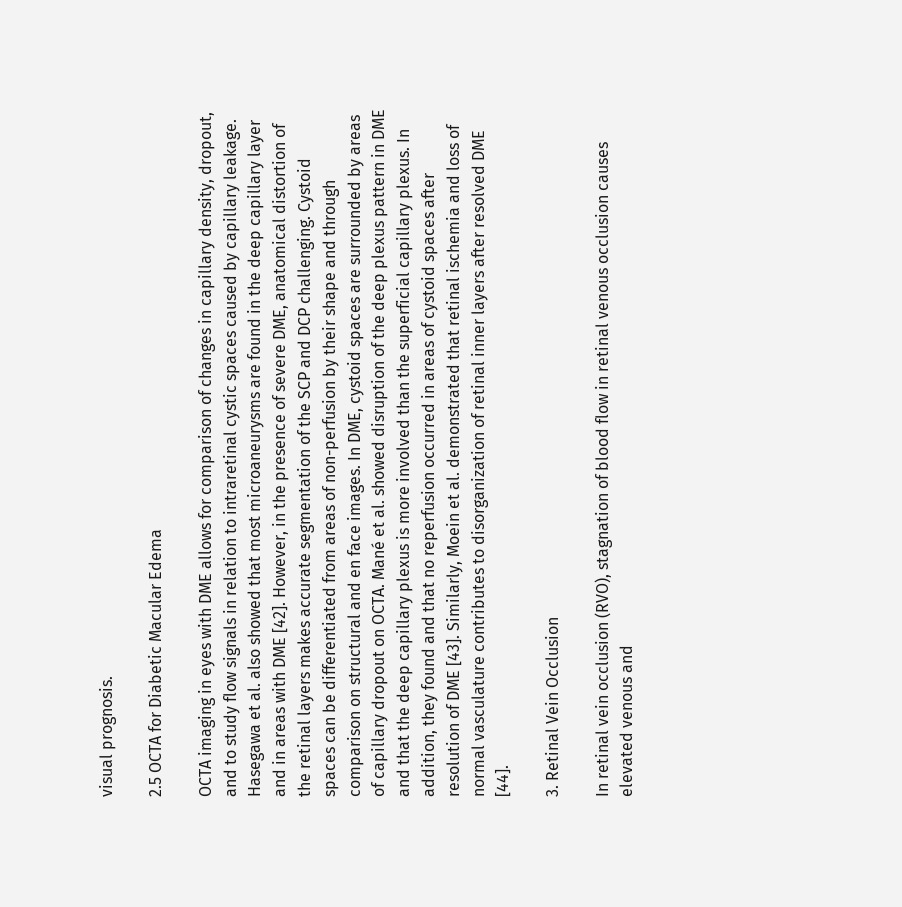visual prognosis.

2.5 OCTA for Diabetic Macular Edema

OCTA imaging in eyes with DME allows for comparison of changes in capillary density, dropout, and to study flow signals in relation to intraretinal cystic spaces caused by capillary leakage. Hasegawa et al. also showed that most microaneurysms are found in the deep capillary layer and in areas with DME [42]. However, in the presence of severe DME, anatomical distortion of the retinal layers makes accurate segmentation of the SCP and DCP challenging. Cystoid spaces can be differentiated from areas of non-perfusion by their shape and through comparison on structural and en face images. In DME, cystoid spaces are surrounded by areas of capillary dropout on OCTA. Mané et al. showed disruption of the deep plexus pattern in DME and that the deep capillary plexus is more involved than the superficial capillary plexus. In addition, they found and that no reperfusion occurred in areas of cystoid spaces after resolution of DME [43]. Similarly, Moein et al. demonstrated that retinal ischemia and loss of normal vasculature contributes to disorganization of retinal inner layers after resolved DME [44].

3. Retinal Vein Occlusion

In retinal vein occlusion (RVO), stagnation of blood flow in retinal venous occlusion causes elevated venous and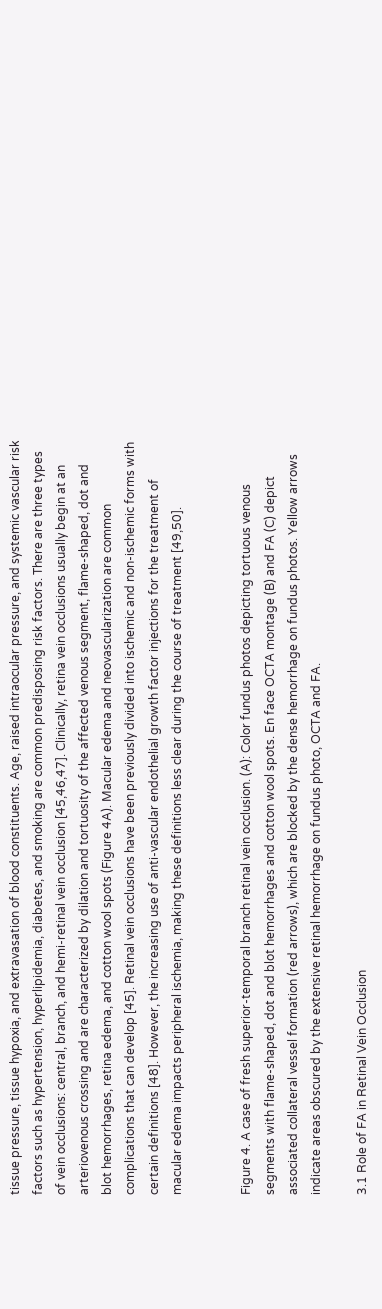tissue pressure, tissue hypoxia, and extravasation of blood constituents. Age, raised intraocular pressure, and systemic vascular risk factors such as hypertension, hyperlipidemia, diabetes, and smoking are common predisposing risk factors. There are three types of vein occlusions: central, branch, and hemi-retinal vein occlusion [45,46,47]. Clinically, retina vein occlusions usually begin at an arteriovenous crossing and are characterized by dilation and tortuosity of the affected venous segment, flame-shaped, dot and blot hemorrhages, retina edema, and cotton wool spots (Figure 4A). Macular edema and neovascularization are common complications that can develop [45]. Retinal vein occlusions have been previously divided into ischemic and non-ischemic forms with certain definitions [48]. However, the increasing use of anti-vascular endothelial growth factor injections for the treatment of macular edema impacts peripheral ischemia, making these definitions less clear during the course of treatment [49,50].


Figure 4. A case of fresh superior-temporal branch retinal vein occlusion. (A): Color fundus photos depicting tortuous venous segments with flame-shaped, dot and blot hemorrhages and cotton wool spots. En face OCTA montage (B) and FA (C) depict associated collateral vessel formation (red arrows), which are blocked by the dense hemorrhage on fundus photos. Yellow arrows indicate areas obscured by the extensive retinal hemorrhage on fundus photo, OCTA and FA.

3.1 Role of FA in Retinal Vein Occlusion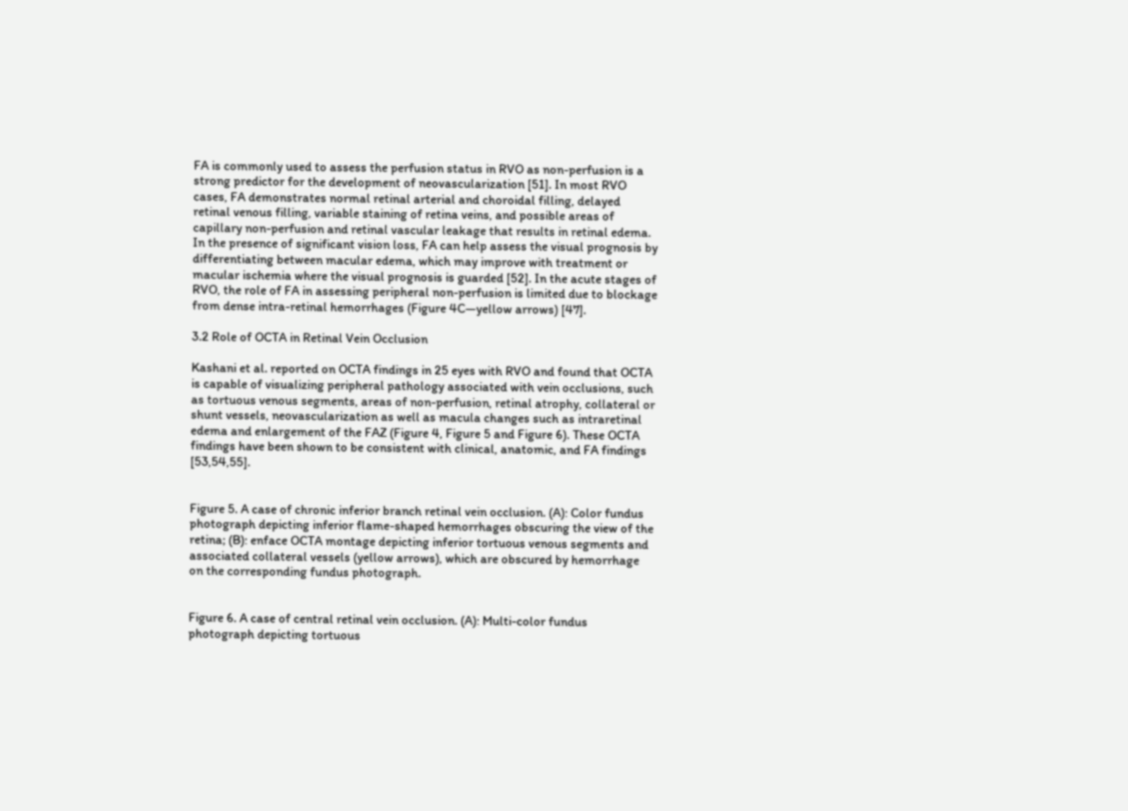FA is commonly used to assess the perfusion status in RVO as non-perfusion is a strong predictor for the development of neovascularization [51]. In most RVO cases, FA demonstrates normal retinal arterial and choroidal filling, delayed retinal venous filling, variable staining of retina veins, and possible areas of capillary non-perfusion and retinal vascular leakage that results in retinal edema. In the presence of significant vision loss, FA can help assess the visual prognosis by differentiating between macular edema, which may improve with treatment or macular ischemia where the visual prognosis is guarded [52]. In the acute stages of RVO, the role of FA in assessing peripheral non-perfusion is limited due to blockage from dense intra-retinal hemorrhages (Figure 4C—yellow arrows) [47].

3.2 Role of OCTA in Retinal Vein Occlusion

Kashani et al. reported on OCTA findings in 25 eyes with RVO and found that OCTA is capable of visualizing peripheral pathology associated with vein occlusions, such as tortuous venous segments, areas of non-perfusion, retinal atrophy, collateral or shunt vessels, neovascularization as well as macula changes such as intraretinal edema and enlargement of the FAZ (Figure 4, Figure 5 and Figure 6). These OCTA findings have been shown to be consistent with clinical, anatomic, and FA findings [53,54,55].


Figure 5. A case of chronic inferior branch retinal vein occlusion. (A): Color fundus photograph depicting inferior flame-shaped hemorrhages obscuring the view of the retina; (B): enface OCTA montage depicting inferior tortuous venous segments and associated collateral vessels (yellow arrows), which are obscured by hemorrhage on the corresponding fundus photograph.


Figure 6. A case of central retinal vein occlusion. (A): Multi-color fundus photograph depicting tortuous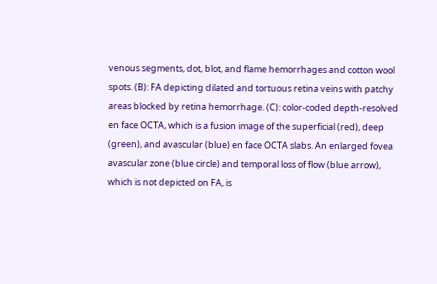venous segments, dot, blot, and flame hemorrhages and cotton wool spots. (B): FA depicting dilated and tortuous retina veins with patchy areas blocked by retina hemorrhage. (C): color-coded depth-resolved en face OCTA, which is a fusion image of the superficial (red), deep (green), and avascular (blue) en face OCTA slabs. An enlarged fovea avascular zone (blue circle) and temporal loss of flow (blue arrow), which is not depicted on FA, is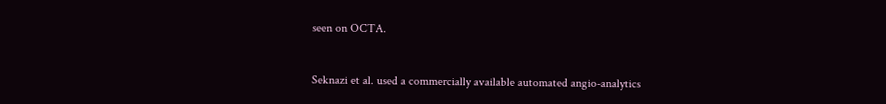seen on OCTA.


Seknazi et al. used a commercially available automated angio-analytics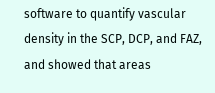software to quantify vascular density in the SCP, DCP, and FAZ, and showed that areas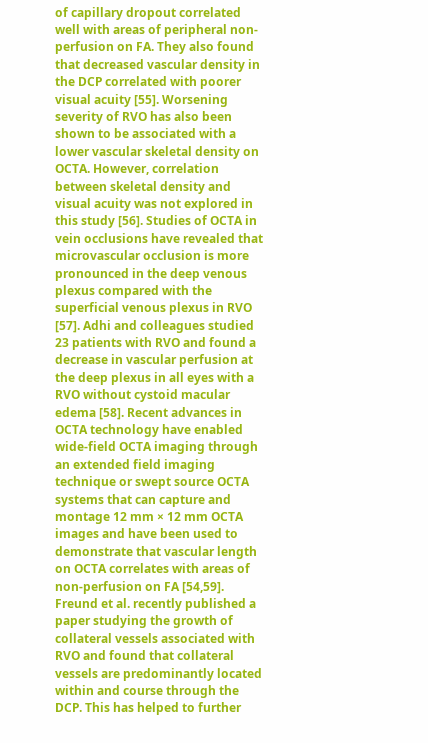of capillary dropout correlated well with areas of peripheral non-perfusion on FA. They also found that decreased vascular density in the DCP correlated with poorer visual acuity [55]. Worsening severity of RVO has also been shown to be associated with a lower vascular skeletal density on OCTA. However, correlation between skeletal density and visual acuity was not explored in this study [56]. Studies of OCTA in vein occlusions have revealed that microvascular occlusion is more pronounced in the deep venous plexus compared with the superficial venous plexus in RVO [57]. Adhi and colleagues studied 23 patients with RVO and found a decrease in vascular perfusion at the deep plexus in all eyes with a RVO without cystoid macular edema [58]. Recent advances in OCTA technology have enabled wide-field OCTA imaging through an extended field imaging technique or swept source OCTA systems that can capture and montage 12 mm × 12 mm OCTA images and have been used to demonstrate that vascular length on OCTA correlates with areas of non-perfusion on FA [54,59]. Freund et al. recently published a paper studying the growth of collateral vessels associated with RVO and found that collateral vessels are predominantly located within and course through the DCP. This has helped to further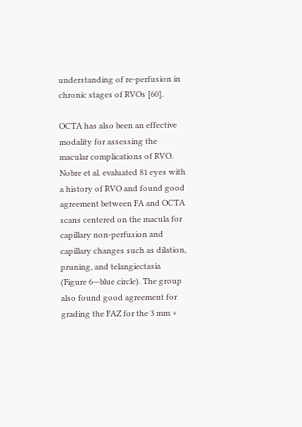understanding of re-perfusion in chronic stages of RVOs [60].

OCTA has also been an effective modality for assessing the macular complications of RVO. Nobre et al. evaluated 81 eyes with a history of RVO and found good agreement between FA and OCTA scans centered on the macula for capillary non-perfusion and capillary changes such as dilation, pruning, and telangiectasia (Figure 6—blue circle). The group also found good agreement for grading the FAZ for the 3 mm ×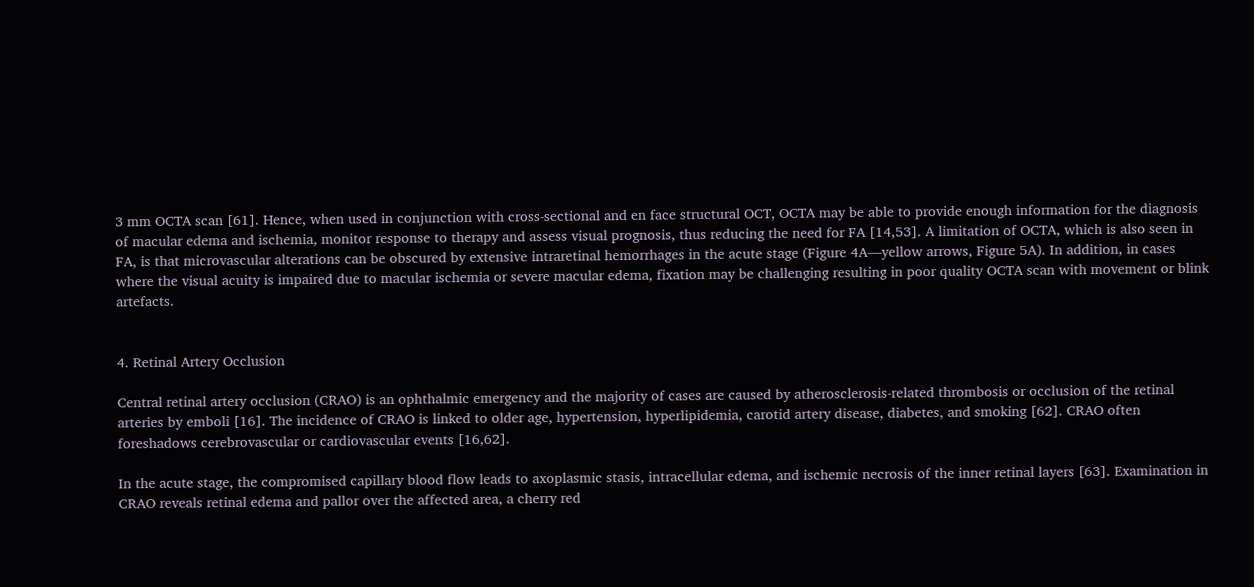3 mm OCTA scan [61]. Hence, when used in conjunction with cross-sectional and en face structural OCT, OCTA may be able to provide enough information for the diagnosis of macular edema and ischemia, monitor response to therapy and assess visual prognosis, thus reducing the need for FA [14,53]. A limitation of OCTA, which is also seen in FA, is that microvascular alterations can be obscured by extensive intraretinal hemorrhages in the acute stage (Figure 4A—yellow arrows, Figure 5A). In addition, in cases where the visual acuity is impaired due to macular ischemia or severe macular edema, fixation may be challenging resulting in poor quality OCTA scan with movement or blink artefacts.


4. Retinal Artery Occlusion

Central retinal artery occlusion (CRAO) is an ophthalmic emergency and the majority of cases are caused by atherosclerosis-related thrombosis or occlusion of the retinal arteries by emboli [16]. The incidence of CRAO is linked to older age, hypertension, hyperlipidemia, carotid artery disease, diabetes, and smoking [62]. CRAO often foreshadows cerebrovascular or cardiovascular events [16,62].

In the acute stage, the compromised capillary blood flow leads to axoplasmic stasis, intracellular edema, and ischemic necrosis of the inner retinal layers [63]. Examination in CRAO reveals retinal edema and pallor over the affected area, a cherry red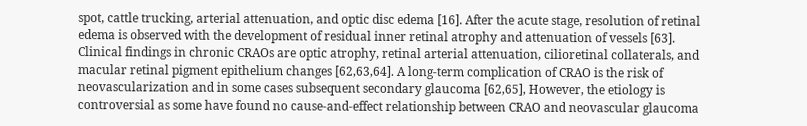spot, cattle trucking, arterial attenuation, and optic disc edema [16]. After the acute stage, resolution of retinal edema is observed with the development of residual inner retinal atrophy and attenuation of vessels [63]. Clinical findings in chronic CRAOs are optic atrophy, retinal arterial attenuation, cilioretinal collaterals, and macular retinal pigment epithelium changes [62,63,64]. A long-term complication of CRAO is the risk of neovascularization and in some cases subsequent secondary glaucoma [62,65], However, the etiology is controversial as some have found no cause-and-effect relationship between CRAO and neovascular glaucoma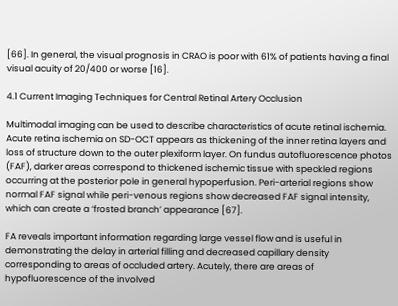[66]. In general, the visual prognosis in CRAO is poor with 61% of patients having a final visual acuity of 20/400 or worse [16].

4.1 Current Imaging Techniques for Central Retinal Artery Occlusion

Multimodal imaging can be used to describe characteristics of acute retinal ischemia. Acute retina ischemia on SD-OCT appears as thickening of the inner retina layers and loss of structure down to the outer plexiform layer. On fundus autofluorescence photos (FAF), darker areas correspond to thickened ischemic tissue with speckled regions occurring at the posterior pole in general hypoperfusion. Peri-arterial regions show normal FAF signal while peri-venous regions show decreased FAF signal intensity, which can create a ‘frosted branch’ appearance [67].

FA reveals important information regarding large vessel flow and is useful in demonstrating the delay in arterial filling and decreased capillary density corresponding to areas of occluded artery. Acutely, there are areas of hypofluorescence of the involved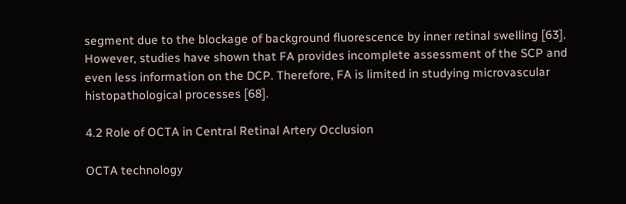segment due to the blockage of background fluorescence by inner retinal swelling [63]. However, studies have shown that FA provides incomplete assessment of the SCP and even less information on the DCP. Therefore, FA is limited in studying microvascular histopathological processes [68].

4.2 Role of OCTA in Central Retinal Artery Occlusion

OCTA technology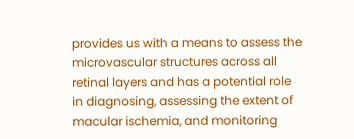provides us with a means to assess the microvascular structures across all retinal layers and has a potential role in diagnosing, assessing the extent of macular ischemia, and monitoring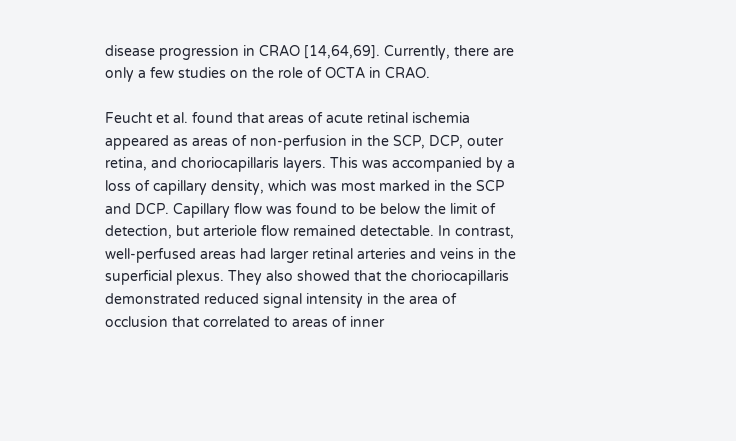disease progression in CRAO [14,64,69]. Currently, there are only a few studies on the role of OCTA in CRAO.

Feucht et al. found that areas of acute retinal ischemia appeared as areas of non-perfusion in the SCP, DCP, outer retina, and choriocapillaris layers. This was accompanied by a loss of capillary density, which was most marked in the SCP and DCP. Capillary flow was found to be below the limit of detection, but arteriole flow remained detectable. In contrast, well-perfused areas had larger retinal arteries and veins in the superficial plexus. They also showed that the choriocapillaris demonstrated reduced signal intensity in the area of occlusion that correlated to areas of inner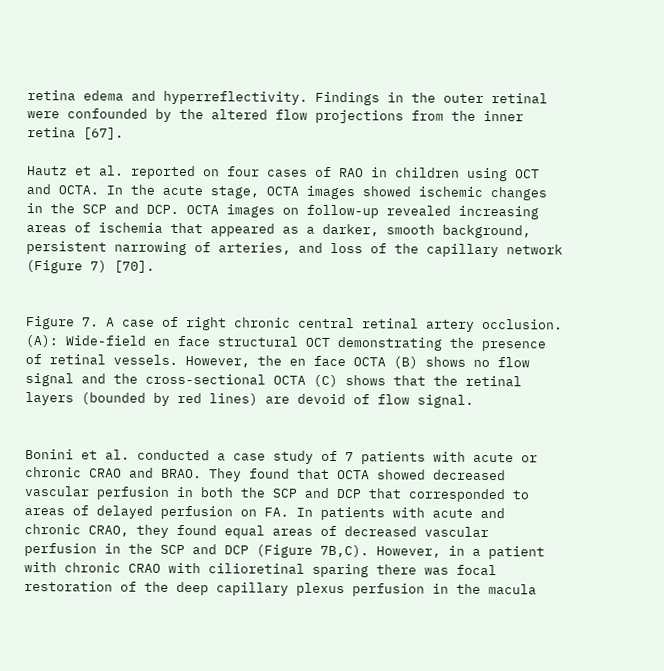retina edema and hyperreflectivity. Findings in the outer retinal were confounded by the altered flow projections from the inner retina [67].

Hautz et al. reported on four cases of RAO in children using OCT and OCTA. In the acute stage, OCTA images showed ischemic changes in the SCP and DCP. OCTA images on follow-up revealed increasing areas of ischemia that appeared as a darker, smooth background, persistent narrowing of arteries, and loss of the capillary network (Figure 7) [70].


Figure 7. A case of right chronic central retinal artery occlusion. (A): Wide-field en face structural OCT demonstrating the presence of retinal vessels. However, the en face OCTA (B) shows no flow signal and the cross-sectional OCTA (C) shows that the retinal layers (bounded by red lines) are devoid of flow signal.


Bonini et al. conducted a case study of 7 patients with acute or chronic CRAO and BRAO. They found that OCTA showed decreased vascular perfusion in both the SCP and DCP that corresponded to areas of delayed perfusion on FA. In patients with acute and chronic CRAO, they found equal areas of decreased vascular perfusion in the SCP and DCP (Figure 7B,C). However, in a patient with chronic CRAO with cilioretinal sparing there was focal restoration of the deep capillary plexus perfusion in the macula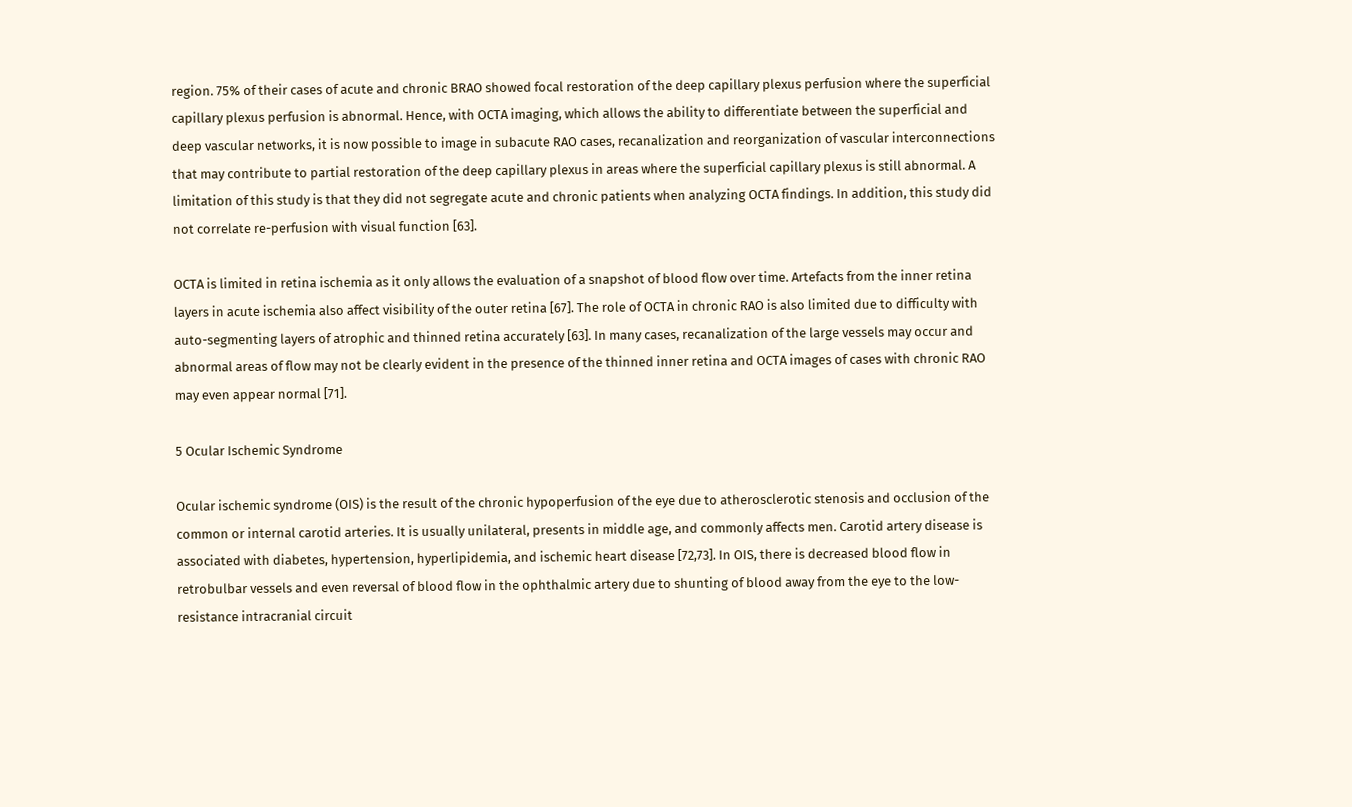region. 75% of their cases of acute and chronic BRAO showed focal restoration of the deep capillary plexus perfusion where the superficial capillary plexus perfusion is abnormal. Hence, with OCTA imaging, which allows the ability to differentiate between the superficial and deep vascular networks, it is now possible to image in subacute RAO cases, recanalization and reorganization of vascular interconnections that may contribute to partial restoration of the deep capillary plexus in areas where the superficial capillary plexus is still abnormal. A limitation of this study is that they did not segregate acute and chronic patients when analyzing OCTA findings. In addition, this study did not correlate re-perfusion with visual function [63].

OCTA is limited in retina ischemia as it only allows the evaluation of a snapshot of blood flow over time. Artefacts from the inner retina layers in acute ischemia also affect visibility of the outer retina [67]. The role of OCTA in chronic RAO is also limited due to difficulty with auto-segmenting layers of atrophic and thinned retina accurately [63]. In many cases, recanalization of the large vessels may occur and abnormal areas of flow may not be clearly evident in the presence of the thinned inner retina and OCTA images of cases with chronic RAO may even appear normal [71].

5 Ocular Ischemic Syndrome

Ocular ischemic syndrome (OIS) is the result of the chronic hypoperfusion of the eye due to atherosclerotic stenosis and occlusion of the common or internal carotid arteries. It is usually unilateral, presents in middle age, and commonly affects men. Carotid artery disease is associated with diabetes, hypertension, hyperlipidemia, and ischemic heart disease [72,73]. In OIS, there is decreased blood flow in retrobulbar vessels and even reversal of blood flow in the ophthalmic artery due to shunting of blood away from the eye to the low-resistance intracranial circuit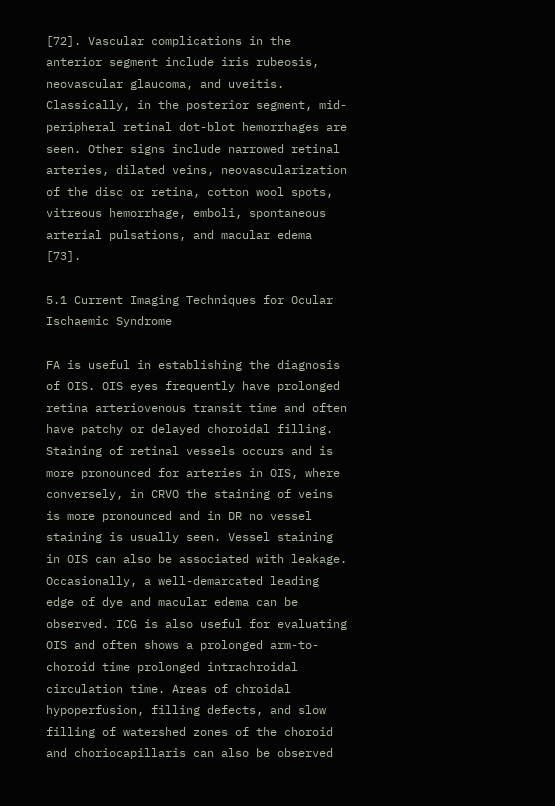[72]. Vascular complications in the anterior segment include iris rubeosis, neovascular glaucoma, and uveitis. Classically, in the posterior segment, mid-peripheral retinal dot-blot hemorrhages are seen. Other signs include narrowed retinal arteries, dilated veins, neovascularization of the disc or retina, cotton wool spots, vitreous hemorrhage, emboli, spontaneous arterial pulsations, and macular edema [73].

5.1 Current Imaging Techniques for Ocular Ischaemic Syndrome

FA is useful in establishing the diagnosis of OIS. OIS eyes frequently have prolonged retina arteriovenous transit time and often have patchy or delayed choroidal filling. Staining of retinal vessels occurs and is more pronounced for arteries in OIS, where conversely, in CRVO the staining of veins is more pronounced and in DR no vessel staining is usually seen. Vessel staining in OIS can also be associated with leakage. Occasionally, a well-demarcated leading edge of dye and macular edema can be observed. ICG is also useful for evaluating OIS and often shows a prolonged arm-to-choroid time prolonged intrachroidal circulation time. Areas of chroidal hypoperfusion, filling defects, and slow filling of watershed zones of the choroid and choriocapillaris can also be observed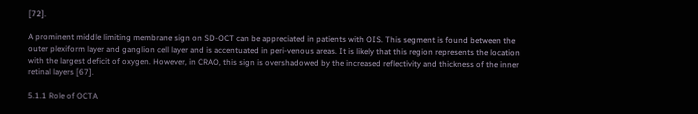[72].

A prominent middle limiting membrane sign on SD-OCT can be appreciated in patients with OIS. This segment is found between the outer plexiform layer and ganglion cell layer and is accentuated in peri-venous areas. It is likely that this region represents the location with the largest deficit of oxygen. However, in CRAO, this sign is overshadowed by the increased reflectivity and thickness of the inner retinal layers [67].

5.1.1 Role of OCTA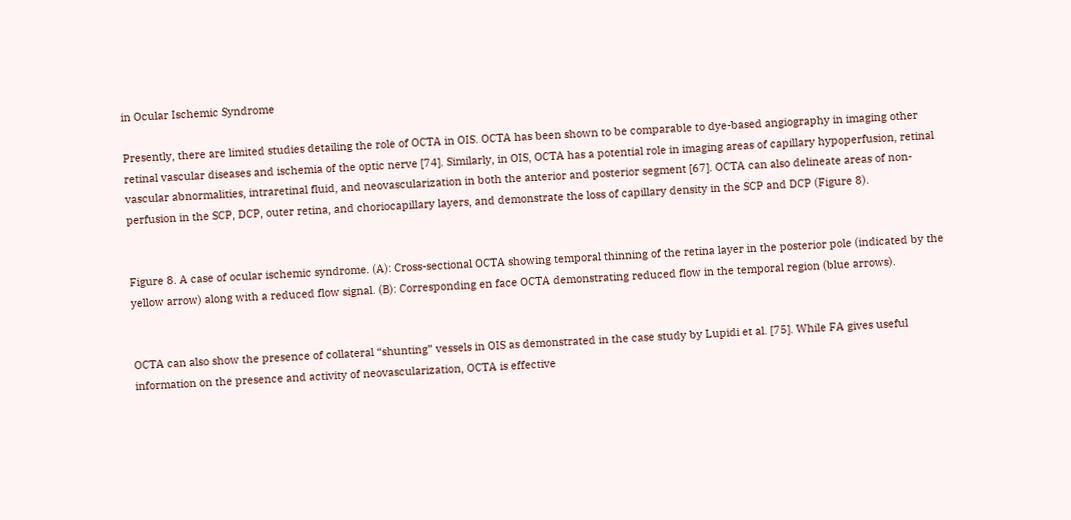in Ocular Ischemic Syndrome

Presently, there are limited studies detailing the role of OCTA in OIS. OCTA has been shown to be comparable to dye-based angiography in imaging other retinal vascular diseases and ischemia of the optic nerve [74]. Similarly, in OIS, OCTA has a potential role in imaging areas of capillary hypoperfusion, retinal vascular abnormalities, intraretinal fluid, and neovascularization in both the anterior and posterior segment [67]. OCTA can also delineate areas of non-perfusion in the SCP, DCP, outer retina, and choriocapillary layers, and demonstrate the loss of capillary density in the SCP and DCP (Figure 8).


Figure 8. A case of ocular ischemic syndrome. (A): Cross-sectional OCTA showing temporal thinning of the retina layer in the posterior pole (indicated by the yellow arrow) along with a reduced flow signal. (B): Corresponding en face OCTA demonstrating reduced flow in the temporal region (blue arrows).


OCTA can also show the presence of collateral “shunting” vessels in OIS as demonstrated in the case study by Lupidi et al. [75]. While FA gives useful information on the presence and activity of neovascularization, OCTA is effective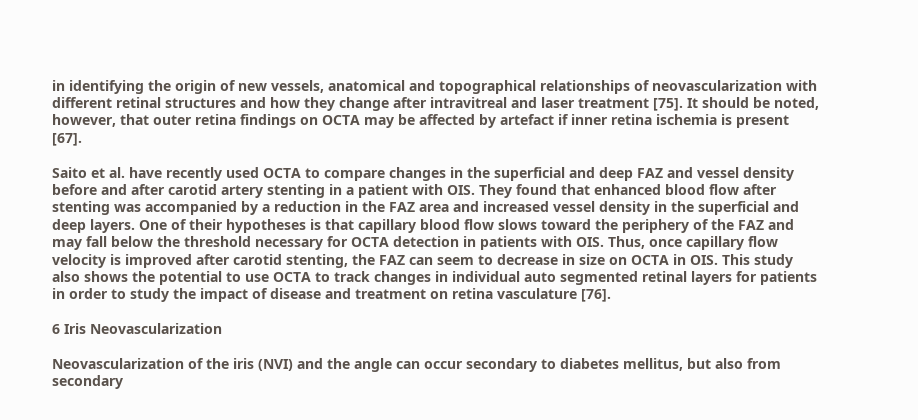in identifying the origin of new vessels, anatomical and topographical relationships of neovascularization with different retinal structures and how they change after intravitreal and laser treatment [75]. It should be noted, however, that outer retina findings on OCTA may be affected by artefact if inner retina ischemia is present [67].

Saito et al. have recently used OCTA to compare changes in the superficial and deep FAZ and vessel density before and after carotid artery stenting in a patient with OIS. They found that enhanced blood flow after stenting was accompanied by a reduction in the FAZ area and increased vessel density in the superficial and deep layers. One of their hypotheses is that capillary blood flow slows toward the periphery of the FAZ and may fall below the threshold necessary for OCTA detection in patients with OIS. Thus, once capillary flow velocity is improved after carotid stenting, the FAZ can seem to decrease in size on OCTA in OIS. This study also shows the potential to use OCTA to track changes in individual auto segmented retinal layers for patients in order to study the impact of disease and treatment on retina vasculature [76].

6 Iris Neovascularization

Neovascularization of the iris (NVI) and the angle can occur secondary to diabetes mellitus, but also from secondary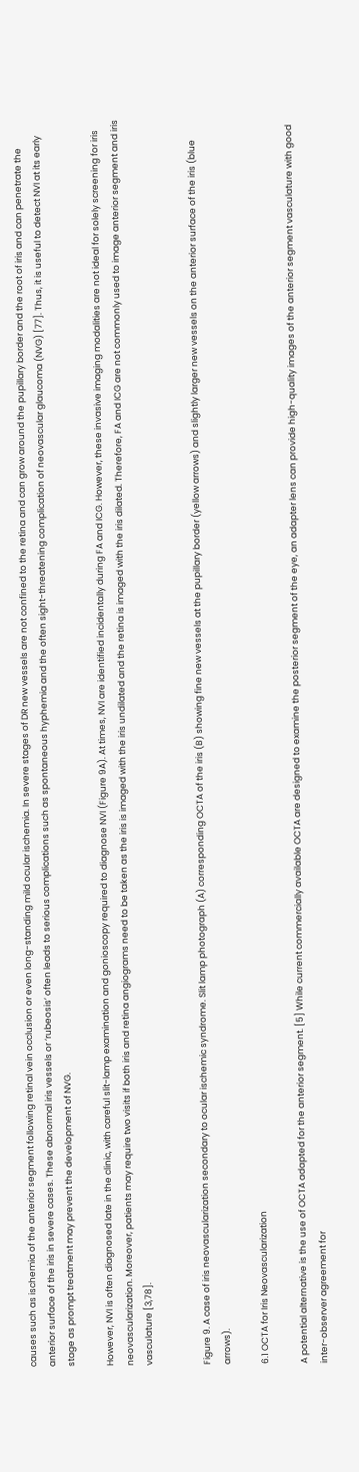causes such as ischemia of the anterior segment following retinal vein occlusion or even long-standing mild ocular ischemia. In severe stages of DR new vessels are not confined to the retina and can grow around the pupillary border and the root of iris and can penetrate the anterior surface of the iris in severe cases. These abnormal iris vessels or ‘rubeosis’ often leads to serious complications such as spontaneous hyphemia and the often sight-threatening complication of neovascular glaucoma (NVG) [77]. Thus, it is useful to detect NVI at its early stage as prompt treatment may prevent the development of NVG.

However, NVI is often diagnosed late in the clinic, with careful slit-lamp examination and gonioscopy required to diagnose NVI (Figure 9A). At times, NVI are identified incidentally during FA and ICG. However, these invasive imaging modalities are not ideal for solely screening for iris neovascularization. Moreover, patients may require two visits if both iris and retina angiograms need to be taken as the iris is imaged with the iris undilated and the retina is imaged with the iris dilated. Therefore, FA and ICG are not commonly used to image anterior segment and iris vasculature [3,78].


Figure 9. A case of iris neovascularization secondary to ocular ischemic syndrome. Slit lamp photograph (A) corresponding OCTA of the iris (B) showing fine new vessels at the pupillary border (yellow arrows) and slightly larger new vessels on the anterior surface of the iris (blue arrows).

6.1 OCTA for Iris Neovascularization

A potential alternative is the use of OCTA adapted for the anterior segment. [5] While current commercially available OCTA are designed to examine the posterior segment of the eye, an adapter lens can provide high-quality images of the anterior segment vasculature with good inter-observer agreement for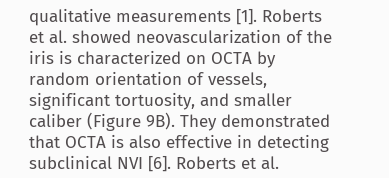qualitative measurements [1]. Roberts et al. showed neovascularization of the iris is characterized on OCTA by random orientation of vessels, significant tortuosity, and smaller caliber (Figure 9B). They demonstrated that OCTA is also effective in detecting subclinical NVI [6]. Roberts et al.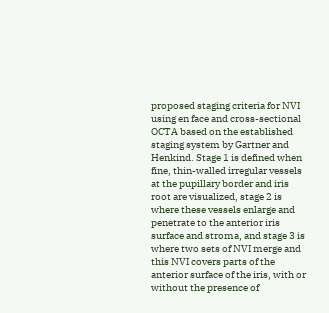proposed staging criteria for NVI using en face and cross-sectional OCTA based on the established staging system by Gartner and Henkind. Stage 1 is defined when fine, thin-walled irregular vessels at the pupillary border and iris root are visualized, stage 2 is where these vessels enlarge and penetrate to the anterior iris surface and stroma, and stage 3 is where two sets of NVI merge and this NVI covers parts of the anterior surface of the iris, with or without the presence of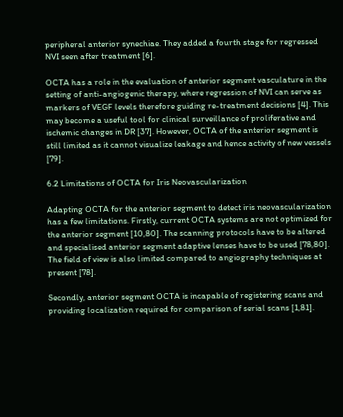peripheral anterior synechiae. They added a fourth stage for regressed NVI seen after treatment [6].

OCTA has a role in the evaluation of anterior segment vasculature in the setting of anti-angiogenic therapy, where regression of NVI can serve as markers of VEGF levels therefore guiding re-treatment decisions [4]. This may become a useful tool for clinical surveillance of proliferative and ischemic changes in DR [37]. However, OCTA of the anterior segment is still limited as it cannot visualize leakage and hence activity of new vessels [79].

6.2 Limitations of OCTA for Iris Neovascularization

Adapting OCTA for the anterior segment to detect iris neovascularization has a few limitations. Firstly, current OCTA systems are not optimized for the anterior segment [10,80]. The scanning protocols have to be altered and specialised anterior segment adaptive lenses have to be used [78,80]. The field of view is also limited compared to angiography techniques at present [78].

Secondly, anterior segment OCTA is incapable of registering scans and providing localization required for comparison of serial scans [1,81].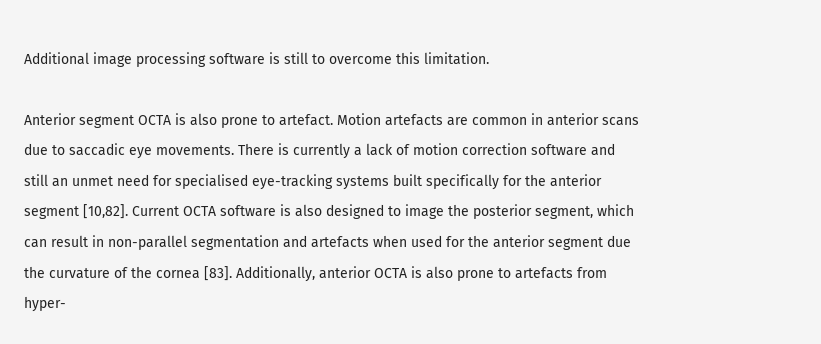Additional image processing software is still to overcome this limitation.

Anterior segment OCTA is also prone to artefact. Motion artefacts are common in anterior scans due to saccadic eye movements. There is currently a lack of motion correction software and still an unmet need for specialised eye-tracking systems built specifically for the anterior segment [10,82]. Current OCTA software is also designed to image the posterior segment, which can result in non-parallel segmentation and artefacts when used for the anterior segment due the curvature of the cornea [83]. Additionally, anterior OCTA is also prone to artefacts from hyper-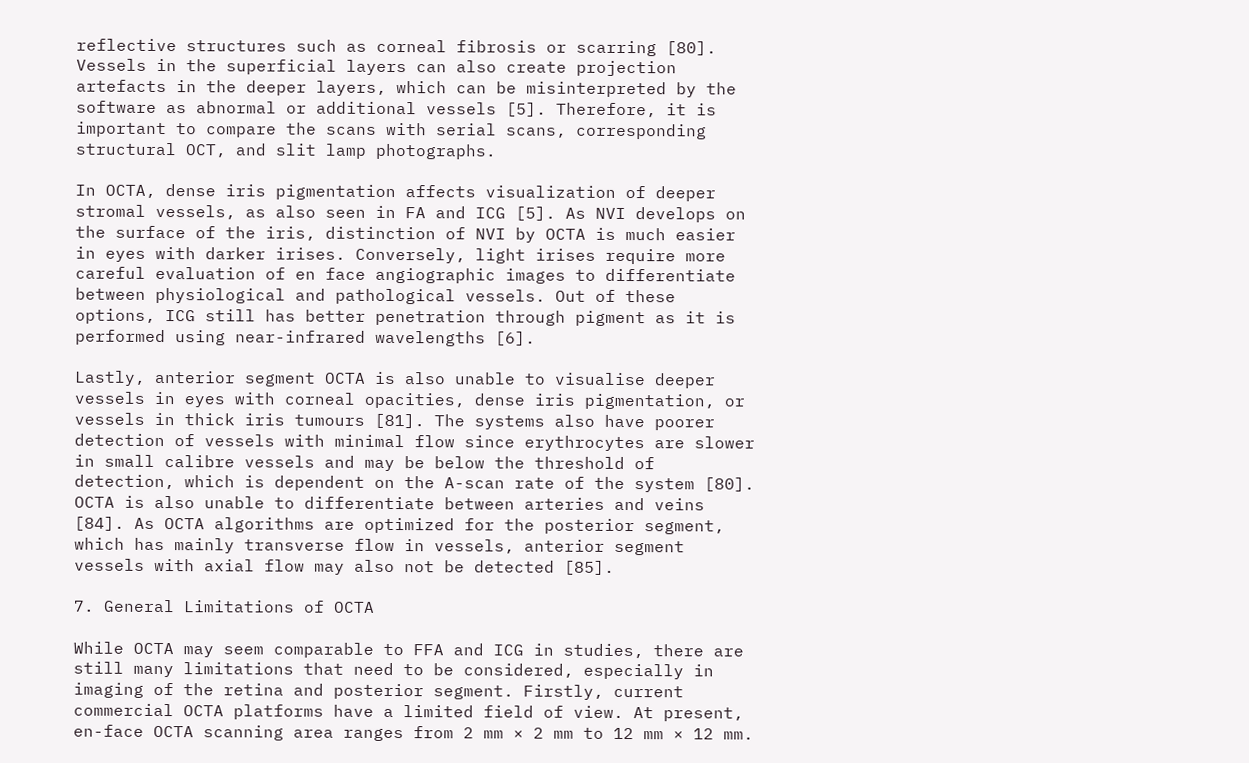reflective structures such as corneal fibrosis or scarring [80]. Vessels in the superficial layers can also create projection artefacts in the deeper layers, which can be misinterpreted by the software as abnormal or additional vessels [5]. Therefore, it is important to compare the scans with serial scans, corresponding structural OCT, and slit lamp photographs.

In OCTA, dense iris pigmentation affects visualization of deeper stromal vessels, as also seen in FA and ICG [5]. As NVI develops on the surface of the iris, distinction of NVI by OCTA is much easier in eyes with darker irises. Conversely, light irises require more careful evaluation of en face angiographic images to differentiate between physiological and pathological vessels. Out of these options, ICG still has better penetration through pigment as it is performed using near-infrared wavelengths [6].

Lastly, anterior segment OCTA is also unable to visualise deeper vessels in eyes with corneal opacities, dense iris pigmentation, or vessels in thick iris tumours [81]. The systems also have poorer detection of vessels with minimal flow since erythrocytes are slower in small calibre vessels and may be below the threshold of detection, which is dependent on the A-scan rate of the system [80]. OCTA is also unable to differentiate between arteries and veins [84]. As OCTA algorithms are optimized for the posterior segment, which has mainly transverse flow in vessels, anterior segment vessels with axial flow may also not be detected [85].

7. General Limitations of OCTA

While OCTA may seem comparable to FFA and ICG in studies, there are still many limitations that need to be considered, especially in imaging of the retina and posterior segment. Firstly, current commercial OCTA platforms have a limited field of view. At present, en-face OCTA scanning area ranges from 2 mm × 2 mm to 12 mm × 12 mm.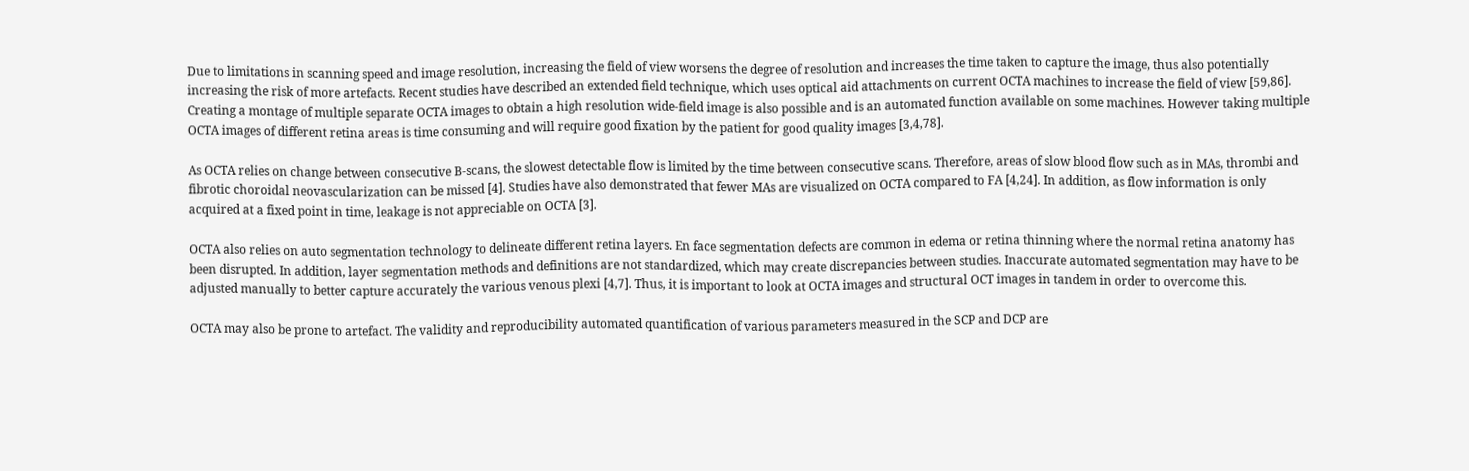Due to limitations in scanning speed and image resolution, increasing the field of view worsens the degree of resolution and increases the time taken to capture the image, thus also potentially increasing the risk of more artefacts. Recent studies have described an extended field technique, which uses optical aid attachments on current OCTA machines to increase the field of view [59,86]. Creating a montage of multiple separate OCTA images to obtain a high resolution wide-field image is also possible and is an automated function available on some machines. However taking multiple OCTA images of different retina areas is time consuming and will require good fixation by the patient for good quality images [3,4,78].

As OCTA relies on change between consecutive B-scans, the slowest detectable flow is limited by the time between consecutive scans. Therefore, areas of slow blood flow such as in MAs, thrombi and fibrotic choroidal neovascularization can be missed [4]. Studies have also demonstrated that fewer MAs are visualized on OCTA compared to FA [4,24]. In addition, as flow information is only acquired at a fixed point in time, leakage is not appreciable on OCTA [3].

OCTA also relies on auto segmentation technology to delineate different retina layers. En face segmentation defects are common in edema or retina thinning where the normal retina anatomy has been disrupted. In addition, layer segmentation methods and definitions are not standardized, which may create discrepancies between studies. Inaccurate automated segmentation may have to be adjusted manually to better capture accurately the various venous plexi [4,7]. Thus, it is important to look at OCTA images and structural OCT images in tandem in order to overcome this.

OCTA may also be prone to artefact. The validity and reproducibility automated quantification of various parameters measured in the SCP and DCP are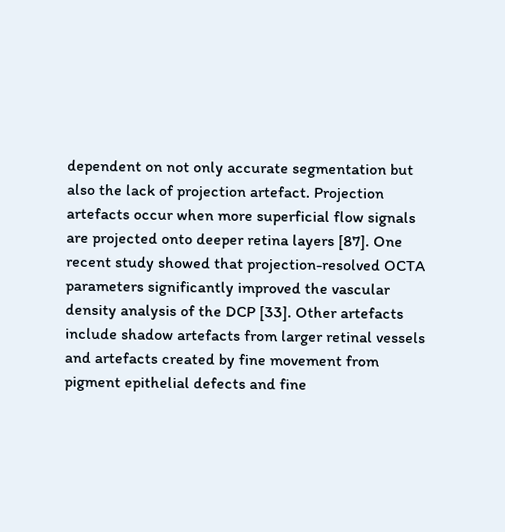dependent on not only accurate segmentation but also the lack of projection artefact. Projection artefacts occur when more superficial flow signals are projected onto deeper retina layers [87]. One recent study showed that projection-resolved OCTA parameters significantly improved the vascular density analysis of the DCP [33]. Other artefacts include shadow artefacts from larger retinal vessels and artefacts created by fine movement from pigment epithelial defects and fine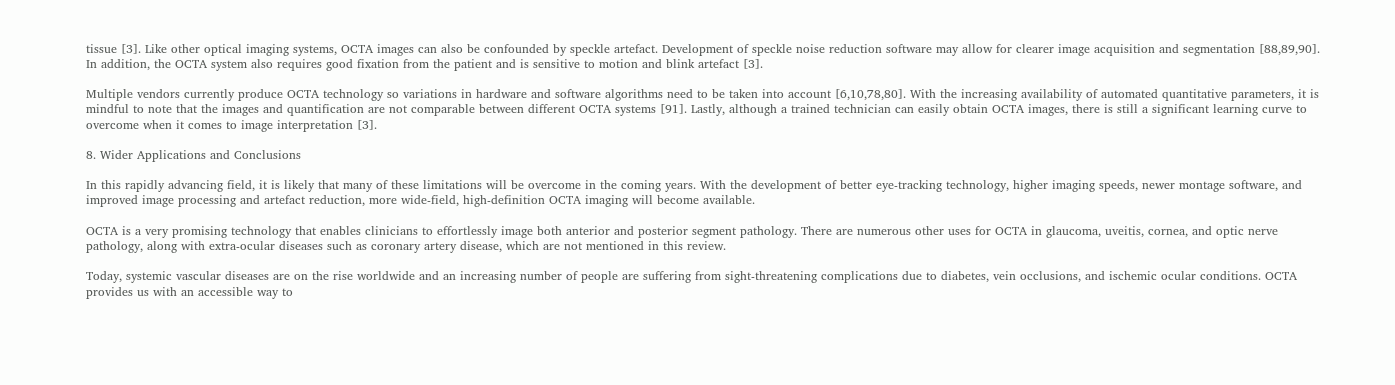tissue [3]. Like other optical imaging systems, OCTA images can also be confounded by speckle artefact. Development of speckle noise reduction software may allow for clearer image acquisition and segmentation [88,89,90]. In addition, the OCTA system also requires good fixation from the patient and is sensitive to motion and blink artefact [3].

Multiple vendors currently produce OCTA technology so variations in hardware and software algorithms need to be taken into account [6,10,78,80]. With the increasing availability of automated quantitative parameters, it is mindful to note that the images and quantification are not comparable between different OCTA systems [91]. Lastly, although a trained technician can easily obtain OCTA images, there is still a significant learning curve to overcome when it comes to image interpretation [3].

8. Wider Applications and Conclusions

In this rapidly advancing field, it is likely that many of these limitations will be overcome in the coming years. With the development of better eye-tracking technology, higher imaging speeds, newer montage software, and improved image processing and artefact reduction, more wide-field, high-definition OCTA imaging will become available.

OCTA is a very promising technology that enables clinicians to effortlessly image both anterior and posterior segment pathology. There are numerous other uses for OCTA in glaucoma, uveitis, cornea, and optic nerve pathology, along with extra-ocular diseases such as coronary artery disease, which are not mentioned in this review.

Today, systemic vascular diseases are on the rise worldwide and an increasing number of people are suffering from sight-threatening complications due to diabetes, vein occlusions, and ischemic ocular conditions. OCTA provides us with an accessible way to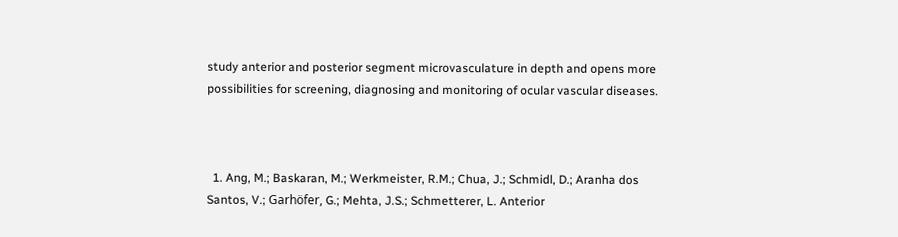study anterior and posterior segment microvasculature in depth and opens more possibilities for screening, diagnosing and monitoring of ocular vascular diseases.



  1. Ang, M.; Baskaran, M.; Werkmeister, R.M.; Chua, J.; Schmidl, D.; Aranha dos Santos, V.; Garhöfer, G.; Mehta, J.S.; Schmetterer, L. Anterior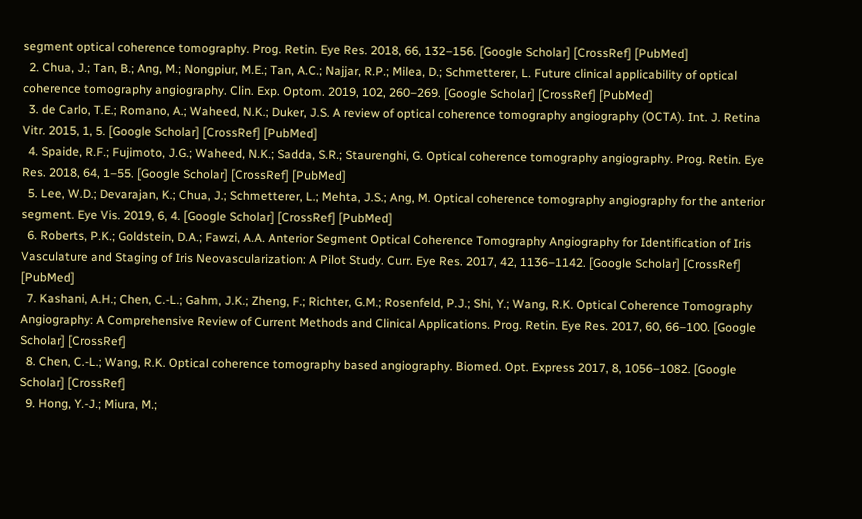segment optical coherence tomography. Prog. Retin. Eye Res. 2018, 66, 132–156. [Google Scholar] [CrossRef] [PubMed]
  2. Chua, J.; Tan, B.; Ang, M.; Nongpiur, M.E.; Tan, A.C.; Najjar, R.P.; Milea, D.; Schmetterer, L. Future clinical applicability of optical coherence tomography angiography. Clin. Exp. Optom. 2019, 102, 260–269. [Google Scholar] [CrossRef] [PubMed]
  3. de Carlo, T.E.; Romano, A.; Waheed, N.K.; Duker, J.S. A review of optical coherence tomography angiography (OCTA). Int. J. Retina Vitr. 2015, 1, 5. [Google Scholar] [CrossRef] [PubMed]
  4. Spaide, R.F.; Fujimoto, J.G.; Waheed, N.K.; Sadda, S.R.; Staurenghi, G. Optical coherence tomography angiography. Prog. Retin. Eye Res. 2018, 64, 1–55. [Google Scholar] [CrossRef] [PubMed]
  5. Lee, W.D.; Devarajan, K.; Chua, J.; Schmetterer, L.; Mehta, J.S.; Ang, M. Optical coherence tomography angiography for the anterior segment. Eye Vis. 2019, 6, 4. [Google Scholar] [CrossRef] [PubMed]
  6. Roberts, P.K.; Goldstein, D.A.; Fawzi, A.A. Anterior Segment Optical Coherence Tomography Angiography for Identification of Iris Vasculature and Staging of Iris Neovascularization: A Pilot Study. Curr. Eye Res. 2017, 42, 1136–1142. [Google Scholar] [CrossRef] [PubMed]
  7. Kashani, A.H.; Chen, C.-L.; Gahm, J.K.; Zheng, F.; Richter, G.M.; Rosenfeld, P.J.; Shi, Y.; Wang, R.K. Optical Coherence Tomography Angiography: A Comprehensive Review of Current Methods and Clinical Applications. Prog. Retin. Eye Res. 2017, 60, 66–100. [Google Scholar] [CrossRef]
  8. Chen, C.-L.; Wang, R.K. Optical coherence tomography based angiography. Biomed. Opt. Express 2017, 8, 1056–1082. [Google Scholar] [CrossRef]
  9. Hong, Y.-J.; Miura, M.;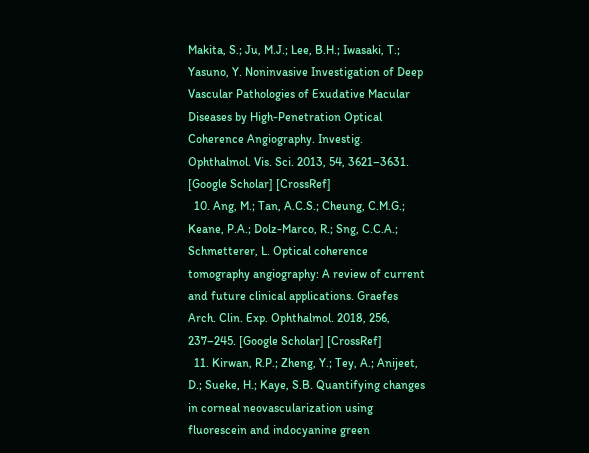Makita, S.; Ju, M.J.; Lee, B.H.; Iwasaki, T.; Yasuno, Y. Noninvasive Investigation of Deep Vascular Pathologies of Exudative Macular Diseases by High-Penetration Optical Coherence Angiography. Investig. Ophthalmol. Vis. Sci. 2013, 54, 3621–3631. [Google Scholar] [CrossRef]
  10. Ang, M.; Tan, A.C.S.; Cheung, C.M.G.; Keane, P.A.; Dolz-Marco, R.; Sng, C.C.A.; Schmetterer, L. Optical coherence tomography angiography: A review of current and future clinical applications. Graefes Arch. Clin. Exp. Ophthalmol. 2018, 256, 237–245. [Google Scholar] [CrossRef]
  11. Kirwan, R.P.; Zheng, Y.; Tey, A.; Anijeet, D.; Sueke, H.; Kaye, S.B. Quantifying changes in corneal neovascularization using fluorescein and indocyanine green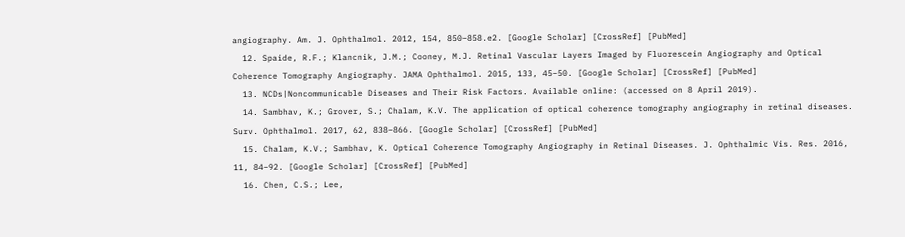angiography. Am. J. Ophthalmol. 2012, 154, 850–858.e2. [Google Scholar] [CrossRef] [PubMed]
  12. Spaide, R.F.; Klancnik, J.M.; Cooney, M.J. Retinal Vascular Layers Imaged by Fluorescein Angiography and Optical Coherence Tomography Angiography. JAMA Ophthalmol. 2015, 133, 45–50. [Google Scholar] [CrossRef] [PubMed]
  13. NCDs|Noncommunicable Diseases and Their Risk Factors. Available online: (accessed on 8 April 2019).
  14. Sambhav, K.; Grover, S.; Chalam, K.V. The application of optical coherence tomography angiography in retinal diseases. Surv. Ophthalmol. 2017, 62, 838–866. [Google Scholar] [CrossRef] [PubMed]
  15. Chalam, K.V.; Sambhav, K. Optical Coherence Tomography Angiography in Retinal Diseases. J. Ophthalmic Vis. Res. 2016, 11, 84–92. [Google Scholar] [CrossRef] [PubMed]
  16. Chen, C.S.; Lee,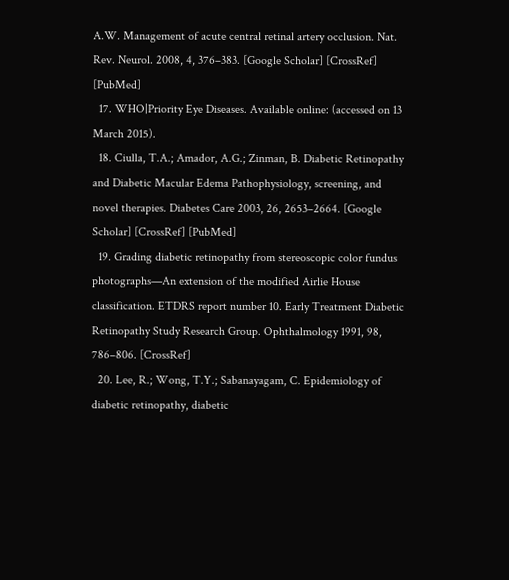A.W. Management of acute central retinal artery occlusion. Nat. Rev. Neurol. 2008, 4, 376–383. [Google Scholar] [CrossRef] [PubMed]
  17. WHO|Priority Eye Diseases. Available online: (accessed on 13 March 2015).
  18. Ciulla, T.A.; Amador, A.G.; Zinman, B. Diabetic Retinopathy and Diabetic Macular Edema Pathophysiology, screening, and novel therapies. Diabetes Care 2003, 26, 2653–2664. [Google Scholar] [CrossRef] [PubMed]
  19. Grading diabetic retinopathy from stereoscopic color fundus photographs—An extension of the modified Airlie House classification. ETDRS report number 10. Early Treatment Diabetic Retinopathy Study Research Group. Ophthalmology 1991, 98, 786–806. [CrossRef]
  20. Lee, R.; Wong, T.Y.; Sabanayagam, C. Epidemiology of diabetic retinopathy, diabetic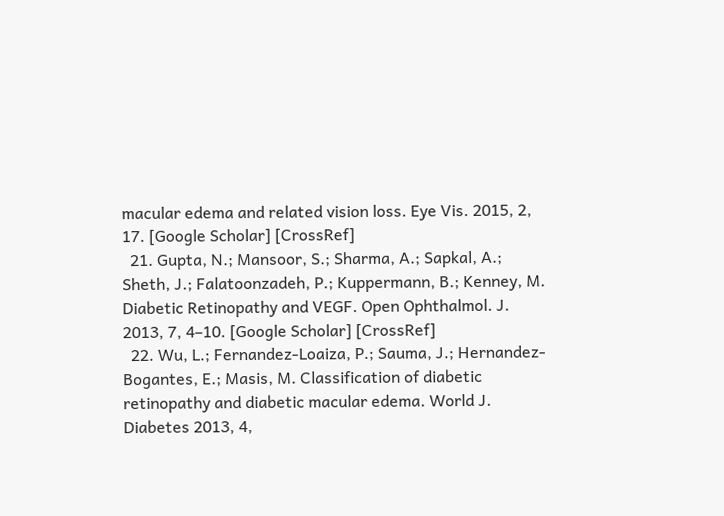macular edema and related vision loss. Eye Vis. 2015, 2, 17. [Google Scholar] [CrossRef]
  21. Gupta, N.; Mansoor, S.; Sharma, A.; Sapkal, A.; Sheth, J.; Falatoonzadeh, P.; Kuppermann, B.; Kenney, M. Diabetic Retinopathy and VEGF. Open Ophthalmol. J. 2013, 7, 4–10. [Google Scholar] [CrossRef]
  22. Wu, L.; Fernandez-Loaiza, P.; Sauma, J.; Hernandez-Bogantes, E.; Masis, M. Classification of diabetic retinopathy and diabetic macular edema. World J. Diabetes 2013, 4,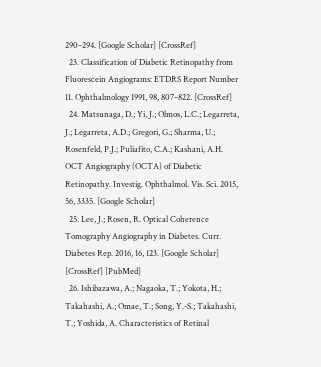290–294. [Google Scholar] [CrossRef]
  23. Classification of Diabetic Retinopathy from Fluorescein Angiograms: ETDRS Report Number 11. Ophthalmology 1991, 98, 807–822. [CrossRef]
  24. Matsunaga, D.; Yi, J.; Olmos, L.C.; Legarreta, J.; Legarreta, A.D.; Gregori, G.; Sharma, U.; Rosenfeld, P.J.; Puliafito, C.A.; Kashani, A.H. OCT Angiography (OCTA) of Diabetic Retinopathy. Investig. Ophthalmol. Vis. Sci. 2015, 56, 3335. [Google Scholar]
  25. Lee, J.; Rosen, R. Optical Coherence Tomography Angiography in Diabetes. Curr. Diabetes Rep. 2016, 16, 123. [Google Scholar] [CrossRef] [PubMed]
  26. Ishibazawa, A.; Nagaoka, T.; Yokota, H.; Takahashi, A.; Omae, T.; Song, Y.-S.; Takahashi, T.; Yoshida, A. Characteristics of Retinal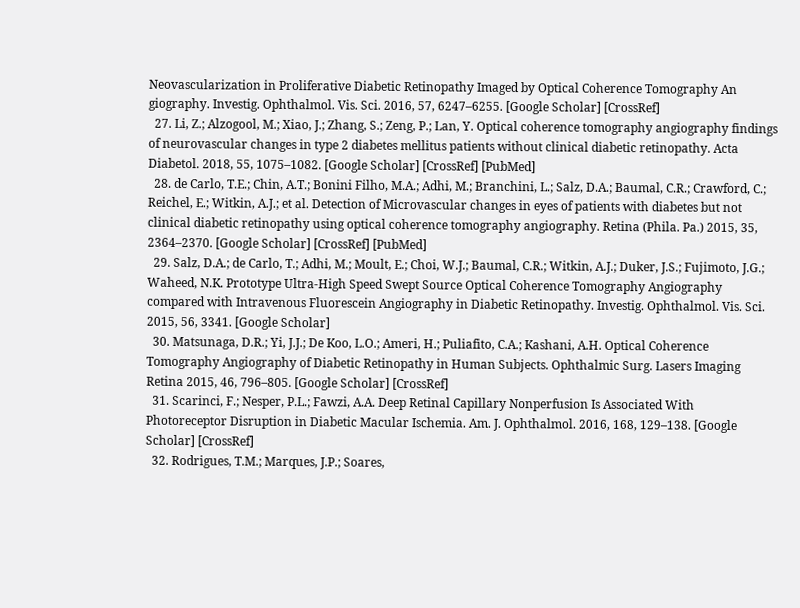Neovascularization in Proliferative Diabetic Retinopathy Imaged by Optical Coherence Tomography An giography. Investig. Ophthalmol. Vis. Sci. 2016, 57, 6247–6255. [Google Scholar] [CrossRef]
  27. Li, Z.; Alzogool, M.; Xiao, J.; Zhang, S.; Zeng, P.; Lan, Y. Optical coherence tomography angiography findings of neurovascular changes in type 2 diabetes mellitus patients without clinical diabetic retinopathy. Acta Diabetol. 2018, 55, 1075–1082. [Google Scholar] [CrossRef] [PubMed]
  28. de Carlo, T.E.; Chin, A.T.; Bonini Filho, M.A.; Adhi, M.; Branchini, L.; Salz, D.A.; Baumal, C.R.; Crawford, C.; Reichel, E.; Witkin, A.J.; et al. Detection of Microvascular changes in eyes of patients with diabetes but not clinical diabetic retinopathy using optical coherence tomography angiography. Retina (Phila. Pa.) 2015, 35, 2364–2370. [Google Scholar] [CrossRef] [PubMed]
  29. Salz, D.A.; de Carlo, T.; Adhi, M.; Moult, E.; Choi, W.J.; Baumal, C.R.; Witkin, A.J.; Duker, J.S.; Fujimoto, J.G.; Waheed, N.K. Prototype Ultra-High Speed Swept Source Optical Coherence Tomography Angiography compared with Intravenous Fluorescein Angiography in Diabetic Retinopathy. Investig. Ophthalmol. Vis. Sci. 2015, 56, 3341. [Google Scholar]
  30. Matsunaga, D.R.; Yi, J.J.; De Koo, L.O.; Ameri, H.; Puliafito, C.A.; Kashani, A.H. Optical Coherence Tomography Angiography of Diabetic Retinopathy in Human Subjects. Ophthalmic Surg. Lasers Imaging Retina 2015, 46, 796–805. [Google Scholar] [CrossRef]
  31. Scarinci, F.; Nesper, P.L.; Fawzi, A.A. Deep Retinal Capillary Nonperfusion Is Associated With Photoreceptor Disruption in Diabetic Macular Ischemia. Am. J. Ophthalmol. 2016, 168, 129–138. [Google Scholar] [CrossRef]
  32. Rodrigues, T.M.; Marques, J.P.; Soares,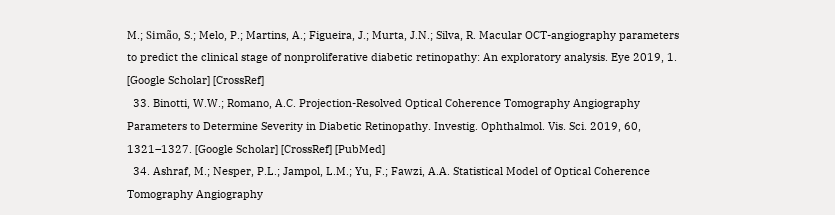M.; Simão, S.; Melo, P.; Martins, A.; Figueira, J.; Murta, J.N.; Silva, R. Macular OCT-angiography parameters to predict the clinical stage of nonproliferative diabetic retinopathy: An exploratory analysis. Eye 2019, 1. [Google Scholar] [CrossRef]
  33. Binotti, W.W.; Romano, A.C. Projection-Resolved Optical Coherence Tomography Angiography Parameters to Determine Severity in Diabetic Retinopathy. Investig. Ophthalmol. Vis. Sci. 2019, 60, 1321–1327. [Google Scholar] [CrossRef] [PubMed]
  34. Ashraf, M.; Nesper, P.L.; Jampol, L.M.; Yu, F.; Fawzi, A.A. Statistical Model of Optical Coherence Tomography Angiography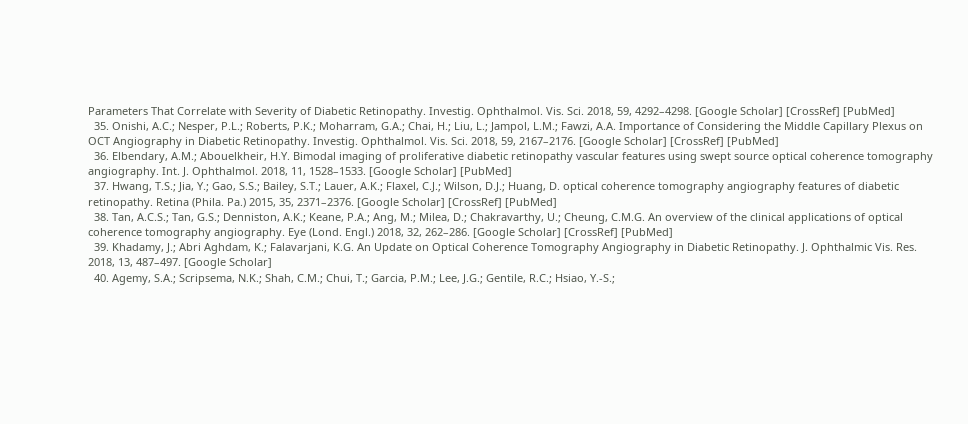Parameters That Correlate with Severity of Diabetic Retinopathy. Investig. Ophthalmol. Vis. Sci. 2018, 59, 4292–4298. [Google Scholar] [CrossRef] [PubMed]
  35. Onishi, A.C.; Nesper, P.L.; Roberts, P.K.; Moharram, G.A.; Chai, H.; Liu, L.; Jampol, L.M.; Fawzi, A.A. Importance of Considering the Middle Capillary Plexus on OCT Angiography in Diabetic Retinopathy. Investig. Ophthalmol. Vis. Sci. 2018, 59, 2167–2176. [Google Scholar] [CrossRef] [PubMed]
  36. Elbendary, A.M.; Abouelkheir, H.Y. Bimodal imaging of proliferative diabetic retinopathy vascular features using swept source optical coherence tomography angiography. Int. J. Ophthalmol. 2018, 11, 1528–1533. [Google Scholar] [PubMed]
  37. Hwang, T.S.; Jia, Y.; Gao, S.S.; Bailey, S.T.; Lauer, A.K.; Flaxel, C.J.; Wilson, D.J.; Huang, D. optical coherence tomography angiography features of diabetic retinopathy. Retina (Phila. Pa.) 2015, 35, 2371–2376. [Google Scholar] [CrossRef] [PubMed]
  38. Tan, A.C.S.; Tan, G.S.; Denniston, A.K.; Keane, P.A.; Ang, M.; Milea, D.; Chakravarthy, U.; Cheung, C.M.G. An overview of the clinical applications of optical coherence tomography angiography. Eye (Lond. Engl.) 2018, 32, 262–286. [Google Scholar] [CrossRef] [PubMed]
  39. Khadamy, J.; Abri Aghdam, K.; Falavarjani, K.G. An Update on Optical Coherence Tomography Angiography in Diabetic Retinopathy. J. Ophthalmic Vis. Res. 2018, 13, 487–497. [Google Scholar]
  40. Agemy, S.A.; Scripsema, N.K.; Shah, C.M.; Chui, T.; Garcia, P.M.; Lee, J.G.; Gentile, R.C.; Hsiao, Y.-S.;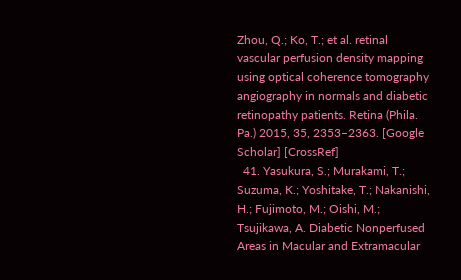Zhou, Q.; Ko, T.; et al. retinal vascular perfusion density mapping using optical coherence tomography angiography in normals and diabetic retinopathy patients. Retina (Phila. Pa.) 2015, 35, 2353–2363. [Google Scholar] [CrossRef]
  41. Yasukura, S.; Murakami, T.; Suzuma, K.; Yoshitake, T.; Nakanishi, H.; Fujimoto, M.; Oishi, M.; Tsujikawa, A. Diabetic Nonperfused Areas in Macular and Extramacular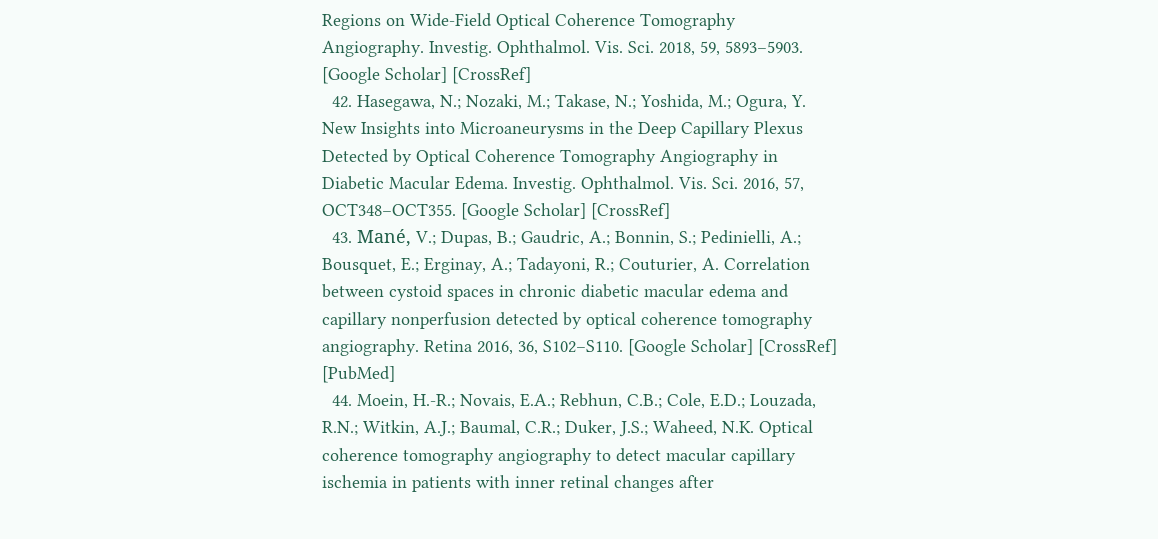Regions on Wide-Field Optical Coherence Tomography Angiography. Investig. Ophthalmol. Vis. Sci. 2018, 59, 5893–5903. [Google Scholar] [CrossRef]
  42. Hasegawa, N.; Nozaki, M.; Takase, N.; Yoshida, M.; Ogura, Y. New Insights into Microaneurysms in the Deep Capillary Plexus Detected by Optical Coherence Tomography Angiography in Diabetic Macular Edema. Investig. Ophthalmol. Vis. Sci. 2016, 57, OCT348–OCT355. [Google Scholar] [CrossRef]
  43. Mané, V.; Dupas, B.; Gaudric, A.; Bonnin, S.; Pedinielli, A.; Bousquet, E.; Erginay, A.; Tadayoni, R.; Couturier, A. Correlation between cystoid spaces in chronic diabetic macular edema and capillary nonperfusion detected by optical coherence tomography angiography. Retina 2016, 36, S102–S110. [Google Scholar] [CrossRef] [PubMed]
  44. Moein, H.-R.; Novais, E.A.; Rebhun, C.B.; Cole, E.D.; Louzada, R.N.; Witkin, A.J.; Baumal, C.R.; Duker, J.S.; Waheed, N.K. Optical coherence tomography angiography to detect macular capillary ischemia in patients with inner retinal changes after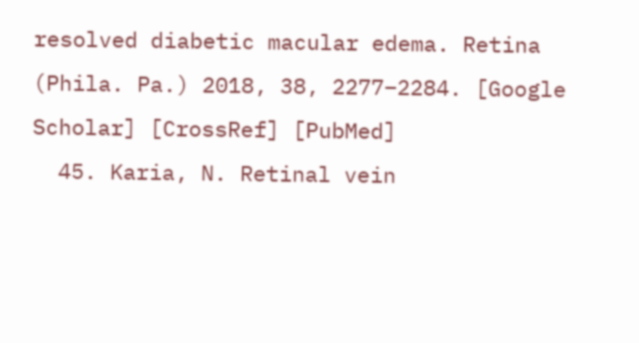resolved diabetic macular edema. Retina (Phila. Pa.) 2018, 38, 2277–2284. [Google Scholar] [CrossRef] [PubMed]
  45. Karia, N. Retinal vein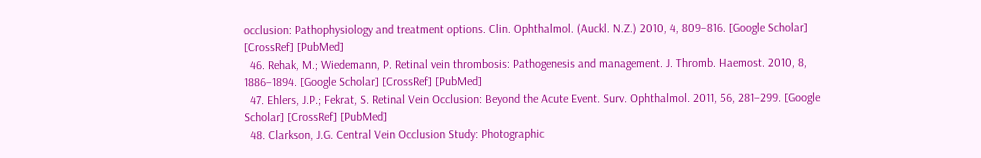occlusion: Pathophysiology and treatment options. Clin. Ophthalmol. (Auckl. N.Z.) 2010, 4, 809–816. [Google Scholar] [CrossRef] [PubMed]
  46. Rehak, M.; Wiedemann, P. Retinal vein thrombosis: Pathogenesis and management. J. Thromb. Haemost. 2010, 8, 1886–1894. [Google Scholar] [CrossRef] [PubMed]
  47. Ehlers, J.P.; Fekrat, S. Retinal Vein Occlusion: Beyond the Acute Event. Surv. Ophthalmol. 2011, 56, 281–299. [Google Scholar] [CrossRef] [PubMed]
  48. Clarkson, J.G. Central Vein Occlusion Study: Photographic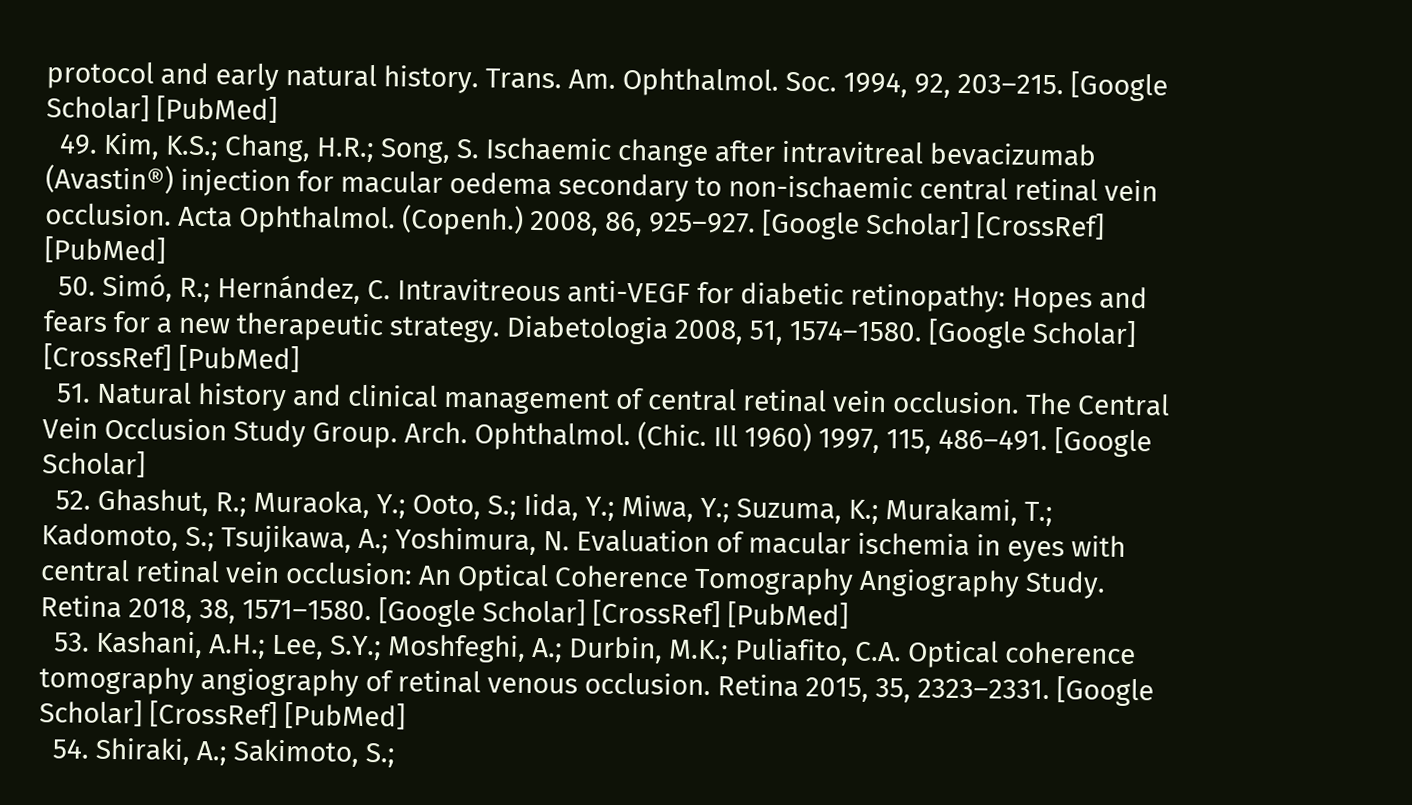protocol and early natural history. Trans. Am. Ophthalmol. Soc. 1994, 92, 203–215. [Google Scholar] [PubMed]
  49. Kim, K.S.; Chang, H.R.; Song, S. Ischaemic change after intravitreal bevacizumab (Avastin®) injection for macular oedema secondary to non-ischaemic central retinal vein occlusion. Acta Ophthalmol. (Copenh.) 2008, 86, 925–927. [Google Scholar] [CrossRef] [PubMed]
  50. Simó, R.; Hernández, C. Intravitreous anti-VEGF for diabetic retinopathy: Hopes and fears for a new therapeutic strategy. Diabetologia 2008, 51, 1574–1580. [Google Scholar] [CrossRef] [PubMed]
  51. Natural history and clinical management of central retinal vein occlusion. The Central Vein Occlusion Study Group. Arch. Ophthalmol. (Chic. Ill 1960) 1997, 115, 486–491. [Google Scholar]
  52. Ghashut, R.; Muraoka, Y.; Ooto, S.; Iida, Y.; Miwa, Y.; Suzuma, K.; Murakami, T.; Kadomoto, S.; Tsujikawa, A.; Yoshimura, N. Evaluation of macular ischemia in eyes with central retinal vein occlusion: An Optical Coherence Tomography Angiography Study. Retina 2018, 38, 1571–1580. [Google Scholar] [CrossRef] [PubMed]
  53. Kashani, A.H.; Lee, S.Y.; Moshfeghi, A.; Durbin, M.K.; Puliafito, C.A. Optical coherence tomography angiography of retinal venous occlusion. Retina 2015, 35, 2323–2331. [Google Scholar] [CrossRef] [PubMed]
  54. Shiraki, A.; Sakimoto, S.;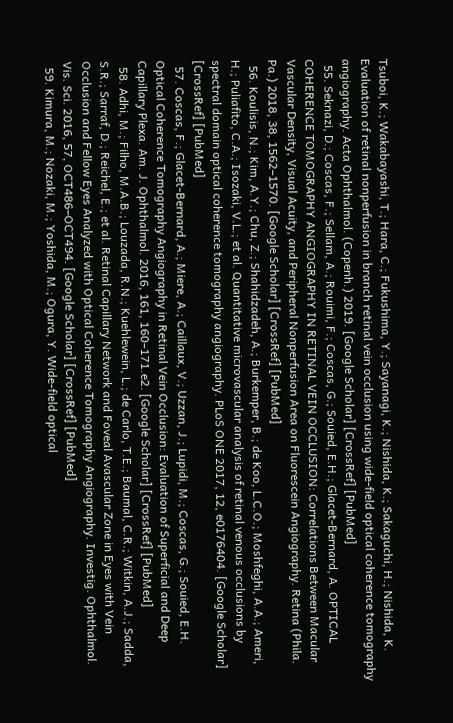Tsuboi, K.; Wakabayashi, T.; Hara, C.; Fukushima, Y.; Sayanagi, K.; Nishida, K.; Sakaguchi, H.; Nishida, K. Evaluation of retinal nonperfusion in branch retinal vein occlusion using wide-field optical coherence tomography angiography. Acta Ophthalmol. (Copenh.) 2019. [Google Scholar] [CrossRef] [PubMed]
  55. Seknazi, D.; Coscas, F.; Sellam, A.; Rouimi, F.; Coscas, G.; Souied, E.H.; Glacet-Bernard, A. OPTICAL COHERENCE TOMOGRAPHY ANGIOGRAPHY IN RETINAL VEIN OCCLUSION: Correlations Between Macular Vascular Density, Visual Acuity, and Peripheral Nonperfusion Area on Fluorescein Angiography. Retina (Phila. Pa.) 2018, 38, 1562–1570. [Google Scholar] [CrossRef] [PubMed]
  56. Koulisis, N.; Kim, A.Y.; Chu, Z.; Shahidzadeh, A.; Burkemper, B.; de Koo, L.C.O.; Moshfeghi, A.A.; Ameri, H.; Puliafito, C.A.; Isozaki, V.L.; et al. Quantitative microvascular analysis of retinal venous occlusions by spectral domain optical coherence tomography angiography. PLoS ONE 2017, 12, e0176404. [Google Scholar] [CrossRef] [PubMed]
  57. Coscas, F.; Glacet-Bernard, A.; Miere, A.; Caillaux, V.; Uzzan, J.; Lupidi, M.; Coscas, G.; Souied, E.H. Optical Coherence Tomography Angiography in Retinal Vein Occlusion: Evaluation of Superficial and Deep Capillary Plexa. Am. J. Ophthalmol. 2016, 161, 160–171.e2. [Google Scholar] [CrossRef] [PubMed]
  58. Adhi, M.; Filho, M.A.B.; Louzada, R.N.; Kuehlewein, L.; de Carlo, T.E.; Baumal, C.R.; Witkin, A.J.; Sadda, S.R.; Sarraf, D.; Reichel, E.; et al. Retinal Capillary Network and Foveal Avascular Zone in Eyes with Vein Occlusion and Fellow Eyes Analyzed with Optical Coherence Tomography Angiography. Investig. Ophthalmol. Vis. Sci. 2016, 57, OCT486–OCT494. [Google Scholar] [CrossRef] [PubMed]
  59. Kimura, M.; Nozaki, M.; Yoshida, M.; Ogura, Y. Wide-field optical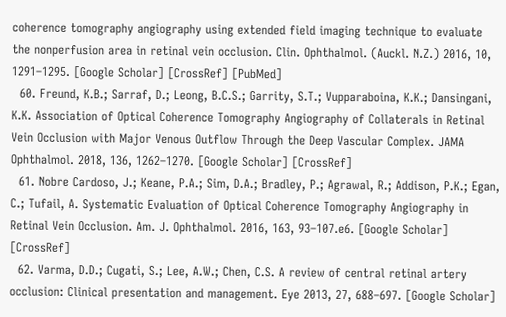coherence tomography angiography using extended field imaging technique to evaluate the nonperfusion area in retinal vein occlusion. Clin. Ophthalmol. (Auckl. N.Z.) 2016, 10, 1291–1295. [Google Scholar] [CrossRef] [PubMed]
  60. Freund, K.B.; Sarraf, D.; Leong, B.C.S.; Garrity, S.T.; Vupparaboina, K.K.; Dansingani, K.K. Association of Optical Coherence Tomography Angiography of Collaterals in Retinal Vein Occlusion with Major Venous Outflow Through the Deep Vascular Complex. JAMA Ophthalmol. 2018, 136, 1262–1270. [Google Scholar] [CrossRef]
  61. Nobre Cardoso, J.; Keane, P.A.; Sim, D.A.; Bradley, P.; Agrawal, R.; Addison, P.K.; Egan, C.; Tufail, A. Systematic Evaluation of Optical Coherence Tomography Angiography in Retinal Vein Occlusion. Am. J. Ophthalmol. 2016, 163, 93–107.e6. [Google Scholar] [CrossRef]
  62. Varma, D.D.; Cugati, S.; Lee, A.W.; Chen, C.S. A review of central retinal artery occlusion: Clinical presentation and management. Eye 2013, 27, 688–697. [Google Scholar]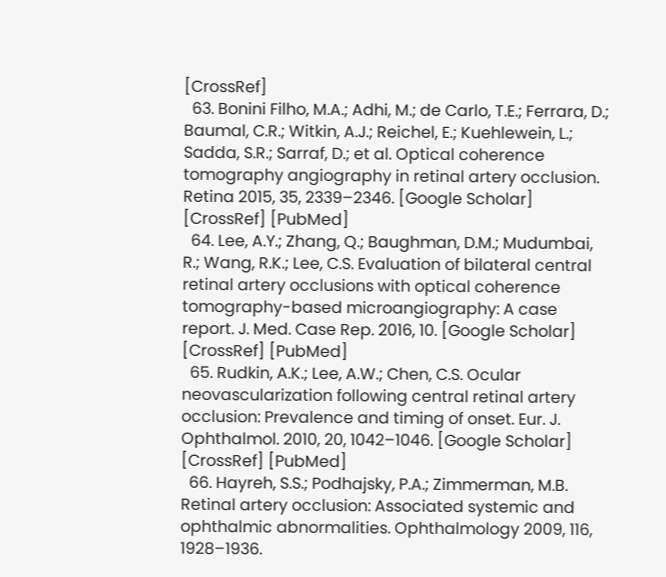[CrossRef]
  63. Bonini Filho, M.A.; Adhi, M.; de Carlo, T.E.; Ferrara, D.; Baumal, C.R.; Witkin, A.J.; Reichel, E.; Kuehlewein, L.; Sadda, S.R.; Sarraf, D.; et al. Optical coherence tomography angiography in retinal artery occlusion. Retina 2015, 35, 2339–2346. [Google Scholar] [CrossRef] [PubMed]
  64. Lee, A.Y.; Zhang, Q.; Baughman, D.M.; Mudumbai, R.; Wang, R.K.; Lee, C.S. Evaluation of bilateral central retinal artery occlusions with optical coherence tomography-based microangiography: A case report. J. Med. Case Rep. 2016, 10. [Google Scholar] [CrossRef] [PubMed]
  65. Rudkin, A.K.; Lee, A.W.; Chen, C.S. Ocular neovascularization following central retinal artery occlusion: Prevalence and timing of onset. Eur. J. Ophthalmol. 2010, 20, 1042–1046. [Google Scholar] [CrossRef] [PubMed]
  66. Hayreh, S.S.; Podhajsky, P.A.; Zimmerman, M.B. Retinal artery occlusion: Associated systemic and ophthalmic abnormalities. Ophthalmology 2009, 116, 1928–1936.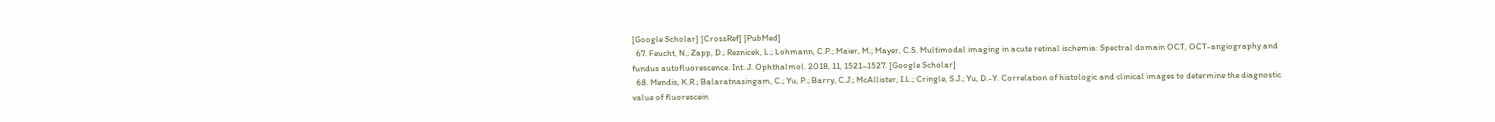[Google Scholar] [CrossRef] [PubMed]
  67. Feucht, N.; Zapp, D.; Reznicek, L.; Lohmann, C.P.; Maier, M.; Mayer, C.S. Multimodal imaging in acute retinal ischemia: Spectral domain OCT, OCT-angiography and fundus autofluorescence. Int. J. Ophthalmol. 2018, 11, 1521–1527. [Google Scholar]
  68. Mendis, K.R.; Balaratnasingam, C.; Yu, P.; Barry, C.J.; McAllister, I.L.; Cringle, S.J.; Yu, D.-Y. Correlation of histologic and clinical images to determine the diagnostic value of fluorescein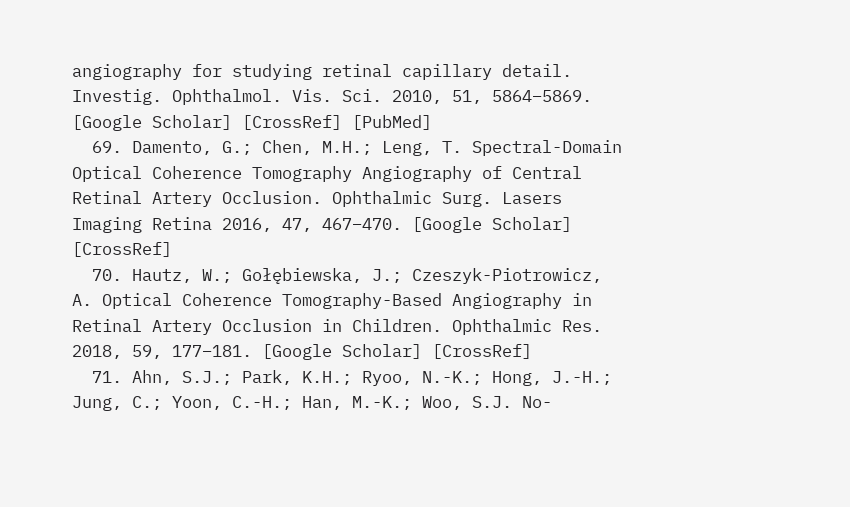angiography for studying retinal capillary detail. Investig. Ophthalmol. Vis. Sci. 2010, 51, 5864–5869. [Google Scholar] [CrossRef] [PubMed]
  69. Damento, G.; Chen, M.H.; Leng, T. Spectral-Domain Optical Coherence Tomography Angiography of Central Retinal Artery Occlusion. Ophthalmic Surg. Lasers Imaging Retina 2016, 47, 467–470. [Google Scholar] [CrossRef]
  70. Hautz, W.; Gołębiewska, J.; Czeszyk-Piotrowicz, A. Optical Coherence Tomography-Based Angiography in Retinal Artery Occlusion in Children. Ophthalmic Res. 2018, 59, 177–181. [Google Scholar] [CrossRef]
  71. Ahn, S.J.; Park, K.H.; Ryoo, N.-K.; Hong, J.-H.; Jung, C.; Yoon, C.-H.; Han, M.-K.; Woo, S.J. No-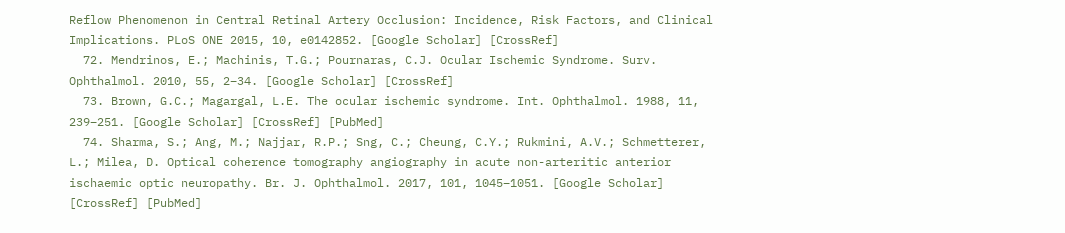Reflow Phenomenon in Central Retinal Artery Occlusion: Incidence, Risk Factors, and Clinical Implications. PLoS ONE 2015, 10, e0142852. [Google Scholar] [CrossRef]
  72. Mendrinos, E.; Machinis, T.G.; Pournaras, C.J. Ocular Ischemic Syndrome. Surv. Ophthalmol. 2010, 55, 2–34. [Google Scholar] [CrossRef]
  73. Brown, G.C.; Magargal, L.E. The ocular ischemic syndrome. Int. Ophthalmol. 1988, 11, 239–251. [Google Scholar] [CrossRef] [PubMed]
  74. Sharma, S.; Ang, M.; Najjar, R.P.; Sng, C.; Cheung, C.Y.; Rukmini, A.V.; Schmetterer, L.; Milea, D. Optical coherence tomography angiography in acute non-arteritic anterior ischaemic optic neuropathy. Br. J. Ophthalmol. 2017, 101, 1045–1051. [Google Scholar] [CrossRef] [PubMed]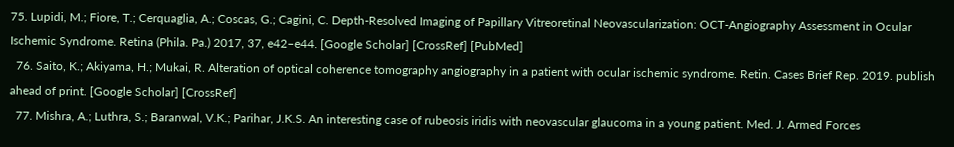75. Lupidi, M.; Fiore, T.; Cerquaglia, A.; Coscas, G.; Cagini, C. Depth-Resolved Imaging of Papillary Vitreoretinal Neovascularization: OCT-Angiography Assessment in Ocular Ischemic Syndrome. Retina (Phila. Pa.) 2017, 37, e42–e44. [Google Scholar] [CrossRef] [PubMed]
  76. Saito, K.; Akiyama, H.; Mukai, R. Alteration of optical coherence tomography angiography in a patient with ocular ischemic syndrome. Retin. Cases Brief Rep. 2019. publish ahead of print. [Google Scholar] [CrossRef]
  77. Mishra, A.; Luthra, S.; Baranwal, V.K.; Parihar, J.K.S. An interesting case of rubeosis iridis with neovascular glaucoma in a young patient. Med. J. Armed Forces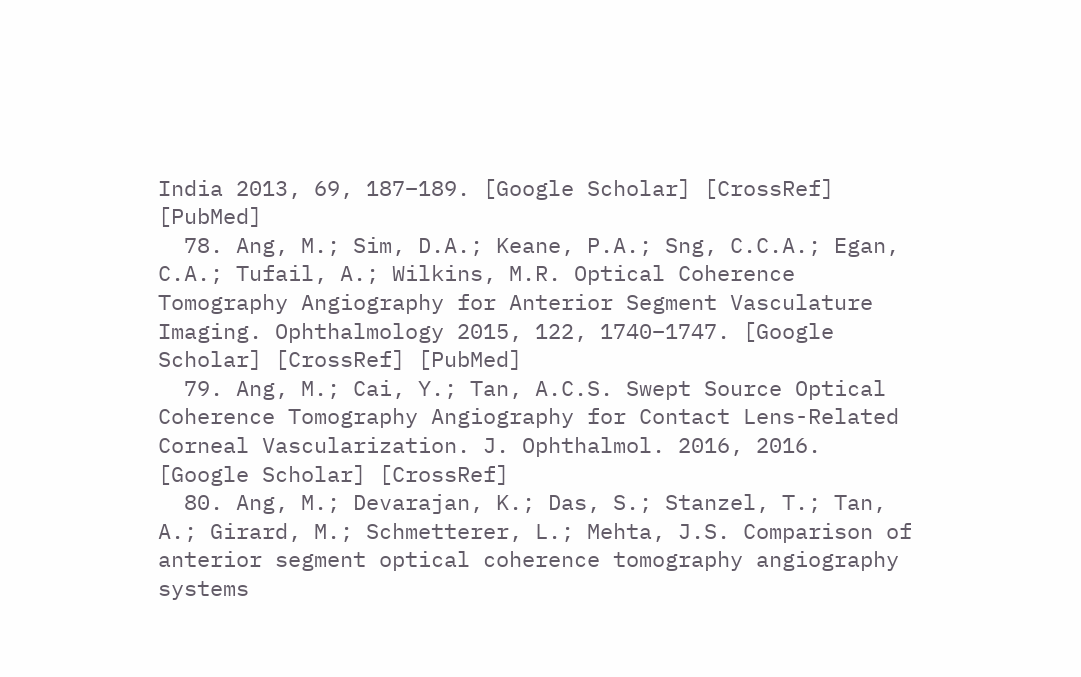India 2013, 69, 187–189. [Google Scholar] [CrossRef] [PubMed]
  78. Ang, M.; Sim, D.A.; Keane, P.A.; Sng, C.C.A.; Egan, C.A.; Tufail, A.; Wilkins, M.R. Optical Coherence Tomography Angiography for Anterior Segment Vasculature Imaging. Ophthalmology 2015, 122, 1740–1747. [Google Scholar] [CrossRef] [PubMed]
  79. Ang, M.; Cai, Y.; Tan, A.C.S. Swept Source Optical Coherence Tomography Angiography for Contact Lens-Related Corneal Vascularization. J. Ophthalmol. 2016, 2016. [Google Scholar] [CrossRef]
  80. Ang, M.; Devarajan, K.; Das, S.; Stanzel, T.; Tan, A.; Girard, M.; Schmetterer, L.; Mehta, J.S. Comparison of anterior segment optical coherence tomography angiography systems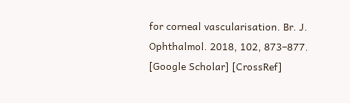for corneal vascularisation. Br. J. Ophthalmol. 2018, 102, 873–877. [Google Scholar] [CrossRef]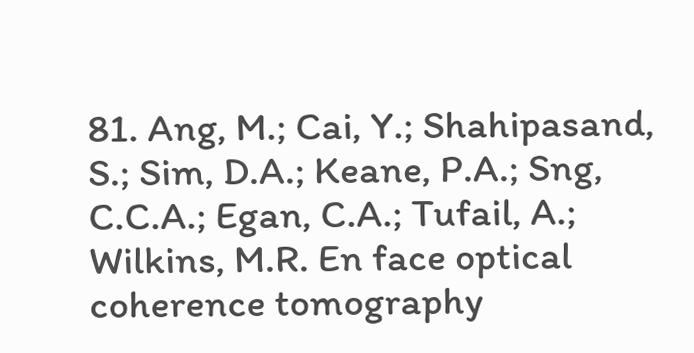81. Ang, M.; Cai, Y.; Shahipasand, S.; Sim, D.A.; Keane, P.A.; Sng, C.C.A.; Egan, C.A.; Tufail, A.; Wilkins, M.R. En face optical coherence tomography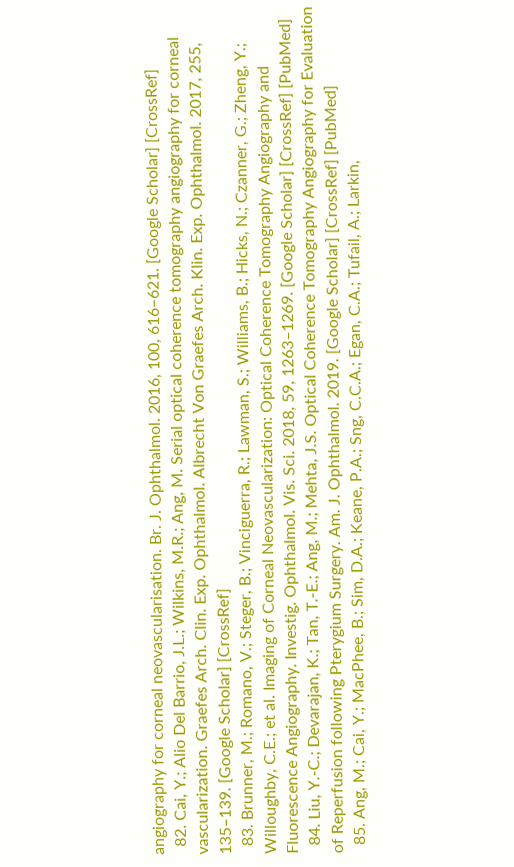angiography for corneal neovascularisation. Br. J. Ophthalmol. 2016, 100, 616–621. [Google Scholar] [CrossRef]
  82. Cai, Y.; Alio Del Barrio, J.L.; Wilkins, M.R.; Ang, M. Serial optical coherence tomography angiography for corneal vascularization. Graefes Arch. Clin. Exp. Ophthalmol. Albrecht Von Graefes Arch. Klin. Exp. Ophthalmol. 2017, 255, 135–139. [Google Scholar] [CrossRef]
  83. Brunner, M.; Romano, V.; Steger, B.; Vinciguerra, R.; Lawman, S.; Williams, B.; Hicks, N.; Czanner, G.; Zheng, Y.; Willoughby, C.E.; et al. Imaging of Corneal Neovascularization: Optical Coherence Tomography Angiography and Fluorescence Angiography. Investig. Ophthalmol. Vis. Sci. 2018, 59, 1263–1269. [Google Scholar] [CrossRef] [PubMed]
  84. Liu, Y.-C.; Devarajan, K.; Tan, T.-E.; Ang, M.; Mehta, J.S. Optical Coherence Tomography Angiography for Evaluation of Reperfusion following Pterygium Surgery. Am. J. Ophthalmol. 2019. [Google Scholar] [CrossRef] [PubMed]
  85. Ang, M.; Cai, Y.; MacPhee, B.; Sim, D.A.; Keane, P.A.; Sng, C.C.A.; Egan, C.A.; Tufail, A.; Larkin,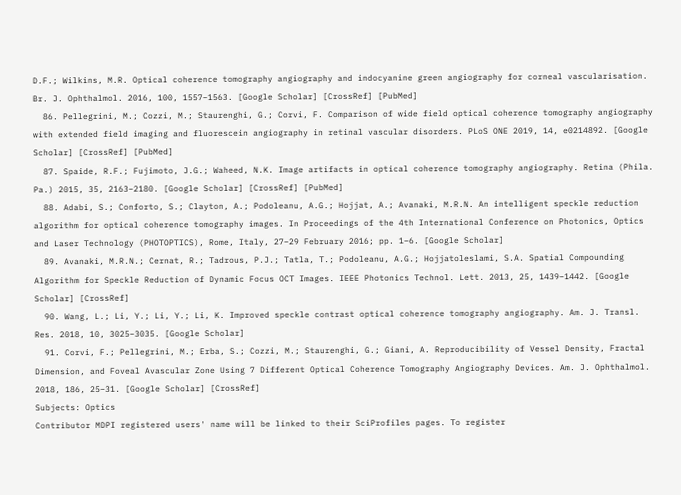D.F.; Wilkins, M.R. Optical coherence tomography angiography and indocyanine green angiography for corneal vascularisation. Br. J. Ophthalmol. 2016, 100, 1557–1563. [Google Scholar] [CrossRef] [PubMed]
  86. Pellegrini, M.; Cozzi, M.; Staurenghi, G.; Corvi, F. Comparison of wide field optical coherence tomography angiography with extended field imaging and fluorescein angiography in retinal vascular disorders. PLoS ONE 2019, 14, e0214892. [Google Scholar] [CrossRef] [PubMed]
  87. Spaide, R.F.; Fujimoto, J.G.; Waheed, N.K. Image artifacts in optical coherence tomography angiography. Retina (Phila. Pa.) 2015, 35, 2163–2180. [Google Scholar] [CrossRef] [PubMed]
  88. Adabi, S.; Conforto, S.; Clayton, A.; Podoleanu, A.G.; Hojjat, A.; Avanaki, M.R.N. An intelligent speckle reduction algorithm for optical coherence tomography images. In Proceedings of the 4th International Conference on Photonics, Optics and Laser Technology (PHOTOPTICS), Rome, Italy, 27–29 February 2016; pp. 1–6. [Google Scholar]
  89. Avanaki, M.R.N.; Cernat, R.; Tadrous, P.J.; Tatla, T.; Podoleanu, A.G.; Hojjatoleslami, S.A. Spatial Compounding Algorithm for Speckle Reduction of Dynamic Focus OCT Images. IEEE Photonics Technol. Lett. 2013, 25, 1439–1442. [Google Scholar] [CrossRef]
  90. Wang, L.; Li, Y.; Li, Y.; Li, K. Improved speckle contrast optical coherence tomography angiography. Am. J. Transl. Res. 2018, 10, 3025–3035. [Google Scholar]
  91. Corvi, F.; Pellegrini, M.; Erba, S.; Cozzi, M.; Staurenghi, G.; Giani, A. Reproducibility of Vessel Density, Fractal Dimension, and Foveal Avascular Zone Using 7 Different Optical Coherence Tomography Angiography Devices. Am. J. Ophthalmol. 2018, 186, 25–31. [Google Scholar] [CrossRef]
Subjects: Optics
Contributor MDPI registered users' name will be linked to their SciProfiles pages. To register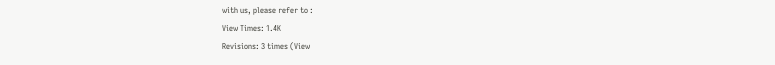with us, please refer to :
View Times: 1.4K
Revisions: 3 times (View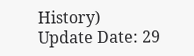History)
Update Date: 29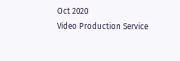Oct 2020
Video Production Service